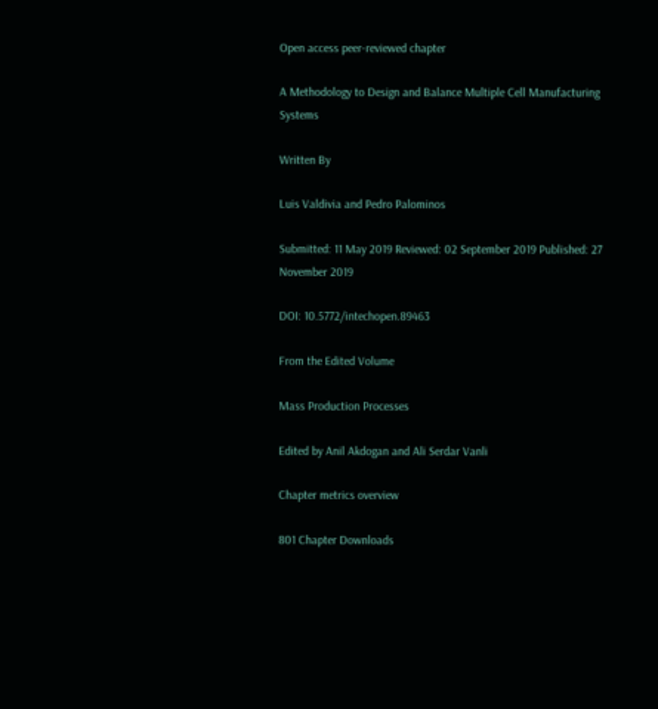Open access peer-reviewed chapter

A Methodology to Design and Balance Multiple Cell Manufacturing Systems

Written By

Luis Valdivia and Pedro Palominos

Submitted: 11 May 2019 Reviewed: 02 September 2019 Published: 27 November 2019

DOI: 10.5772/intechopen.89463

From the Edited Volume

Mass Production Processes

Edited by Anil Akdogan and Ali Serdar Vanli

Chapter metrics overview

801 Chapter Downloads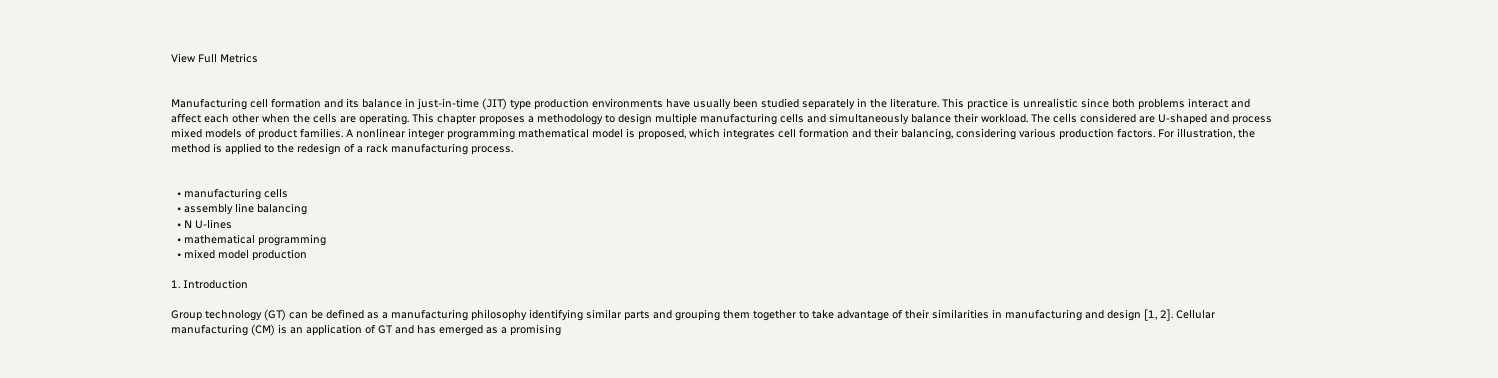View Full Metrics


Manufacturing cell formation and its balance in just-in-time (JIT) type production environments have usually been studied separately in the literature. This practice is unrealistic since both problems interact and affect each other when the cells are operating. This chapter proposes a methodology to design multiple manufacturing cells and simultaneously balance their workload. The cells considered are U-shaped and process mixed models of product families. A nonlinear integer programming mathematical model is proposed, which integrates cell formation and their balancing, considering various production factors. For illustration, the method is applied to the redesign of a rack manufacturing process.


  • manufacturing cells
  • assembly line balancing
  • N U-lines
  • mathematical programming
  • mixed model production

1. Introduction

Group technology (GT) can be defined as a manufacturing philosophy identifying similar parts and grouping them together to take advantage of their similarities in manufacturing and design [1, 2]. Cellular manufacturing (CM) is an application of GT and has emerged as a promising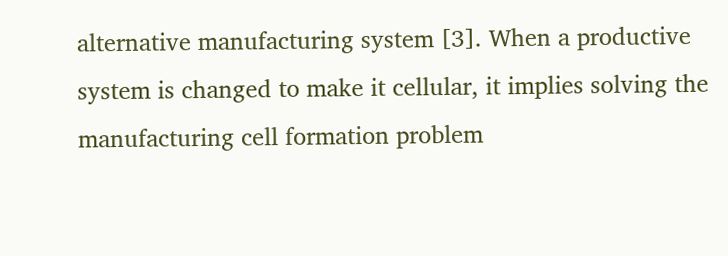alternative manufacturing system [3]. When a productive system is changed to make it cellular, it implies solving the manufacturing cell formation problem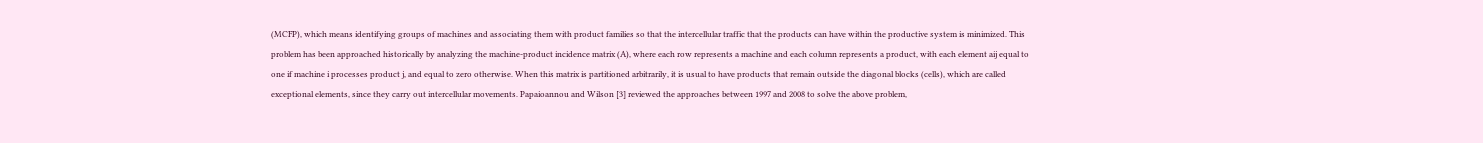(MCFP), which means identifying groups of machines and associating them with product families so that the intercellular traffic that the products can have within the productive system is minimized. This problem has been approached historically by analyzing the machine-product incidence matrix (A), where each row represents a machine and each column represents a product, with each element aij equal to one if machine i processes product j, and equal to zero otherwise. When this matrix is partitioned arbitrarily, it is usual to have products that remain outside the diagonal blocks (cells), which are called exceptional elements, since they carry out intercellular movements. Papaioannou and Wilson [3] reviewed the approaches between 1997 and 2008 to solve the above problem,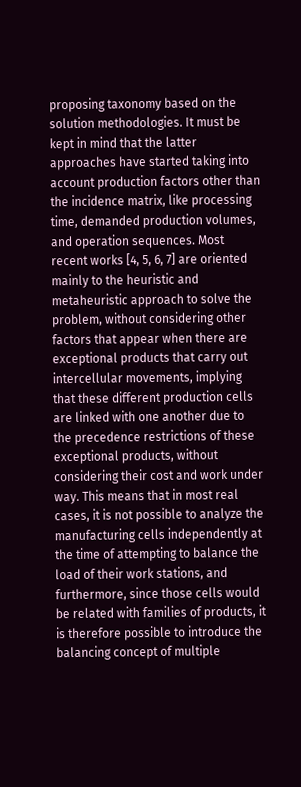proposing taxonomy based on the solution methodologies. It must be kept in mind that the latter approaches have started taking into account production factors other than the incidence matrix, like processing time, demanded production volumes, and operation sequences. Most recent works [4, 5, 6, 7] are oriented mainly to the heuristic and metaheuristic approach to solve the problem, without considering other factors that appear when there are exceptional products that carry out intercellular movements, implying that these different production cells are linked with one another due to the precedence restrictions of these exceptional products, without considering their cost and work under way. This means that in most real cases, it is not possible to analyze the manufacturing cells independently at the time of attempting to balance the load of their work stations, and furthermore, since those cells would be related with families of products, it is therefore possible to introduce the balancing concept of multiple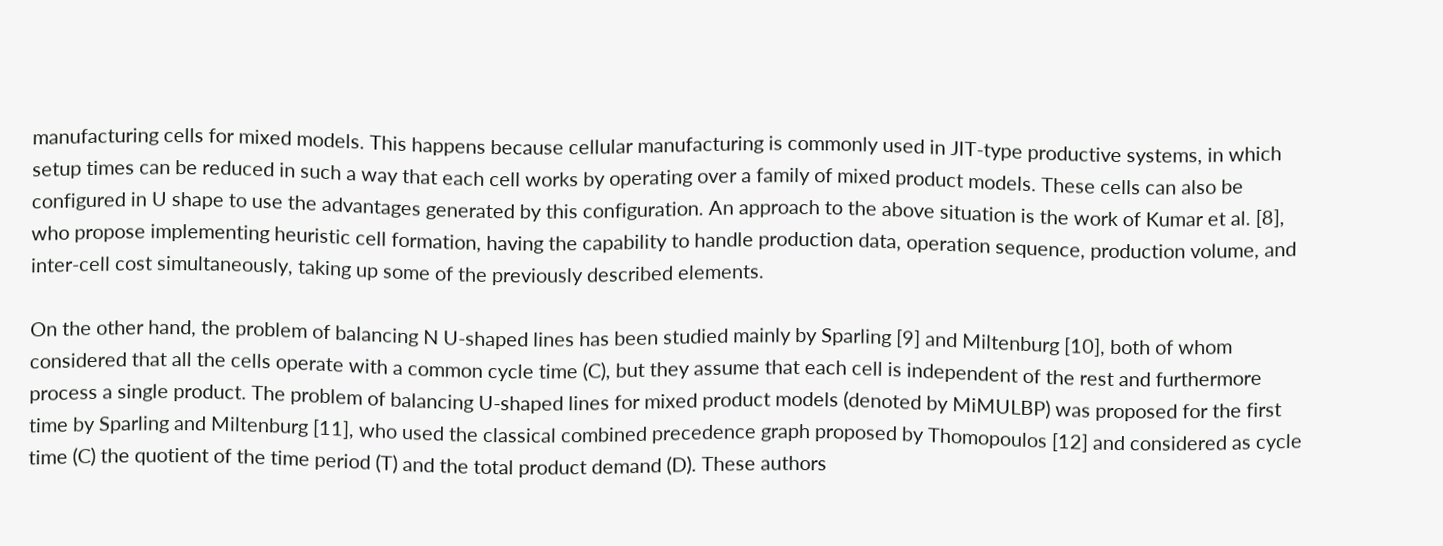manufacturing cells for mixed models. This happens because cellular manufacturing is commonly used in JIT-type productive systems, in which setup times can be reduced in such a way that each cell works by operating over a family of mixed product models. These cells can also be configured in U shape to use the advantages generated by this configuration. An approach to the above situation is the work of Kumar et al. [8], who propose implementing heuristic cell formation, having the capability to handle production data, operation sequence, production volume, and inter-cell cost simultaneously, taking up some of the previously described elements.

On the other hand, the problem of balancing N U-shaped lines has been studied mainly by Sparling [9] and Miltenburg [10], both of whom considered that all the cells operate with a common cycle time (C), but they assume that each cell is independent of the rest and furthermore process a single product. The problem of balancing U-shaped lines for mixed product models (denoted by MiMULBP) was proposed for the first time by Sparling and Miltenburg [11], who used the classical combined precedence graph proposed by Thomopoulos [12] and considered as cycle time (C) the quotient of the time period (T) and the total product demand (D). These authors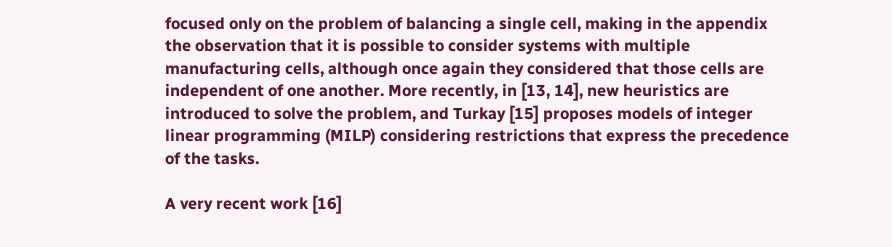focused only on the problem of balancing a single cell, making in the appendix the observation that it is possible to consider systems with multiple manufacturing cells, although once again they considered that those cells are independent of one another. More recently, in [13, 14], new heuristics are introduced to solve the problem, and Turkay [15] proposes models of integer linear programming (MILP) considering restrictions that express the precedence of the tasks.

A very recent work [16]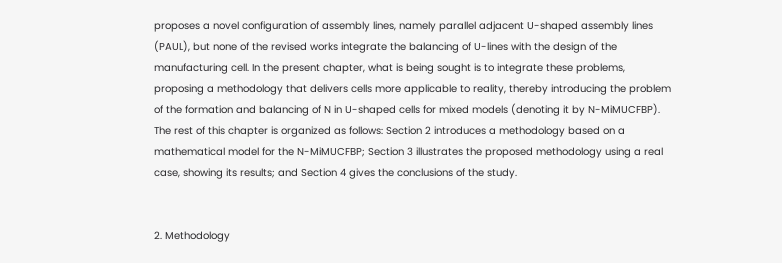proposes a novel configuration of assembly lines, namely parallel adjacent U-shaped assembly lines (PAUL), but none of the revised works integrate the balancing of U-lines with the design of the manufacturing cell. In the present chapter, what is being sought is to integrate these problems, proposing a methodology that delivers cells more applicable to reality, thereby introducing the problem of the formation and balancing of N in U-shaped cells for mixed models (denoting it by N-MiMUCFBP). The rest of this chapter is organized as follows: Section 2 introduces a methodology based on a mathematical model for the N-MiMUCFBP; Section 3 illustrates the proposed methodology using a real case, showing its results; and Section 4 gives the conclusions of the study.


2. Methodology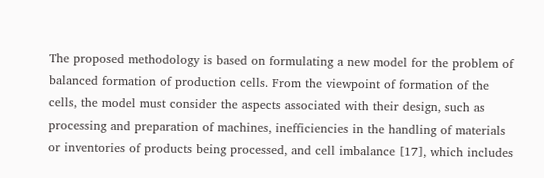The proposed methodology is based on formulating a new model for the problem of balanced formation of production cells. From the viewpoint of formation of the cells, the model must consider the aspects associated with their design, such as processing and preparation of machines, inefficiencies in the handling of materials or inventories of products being processed, and cell imbalance [17], which includes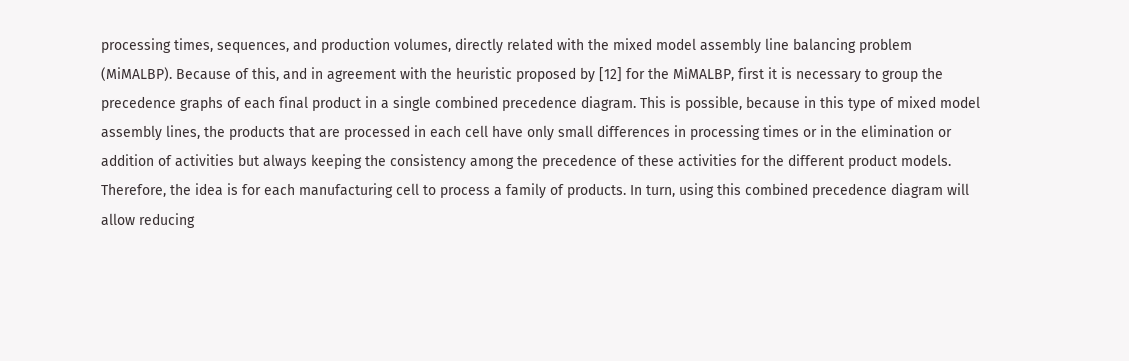processing times, sequences, and production volumes, directly related with the mixed model assembly line balancing problem (MiMALBP). Because of this, and in agreement with the heuristic proposed by [12] for the MiMALBP, first it is necessary to group the precedence graphs of each final product in a single combined precedence diagram. This is possible, because in this type of mixed model assembly lines, the products that are processed in each cell have only small differences in processing times or in the elimination or addition of activities but always keeping the consistency among the precedence of these activities for the different product models. Therefore, the idea is for each manufacturing cell to process a family of products. In turn, using this combined precedence diagram will allow reducing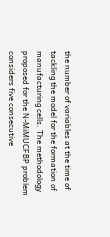the number of variables at the time of tackling the model for the formation of manufacturing cells. The methodology proposed for the N-MiMUCFBP problem considers five consecutive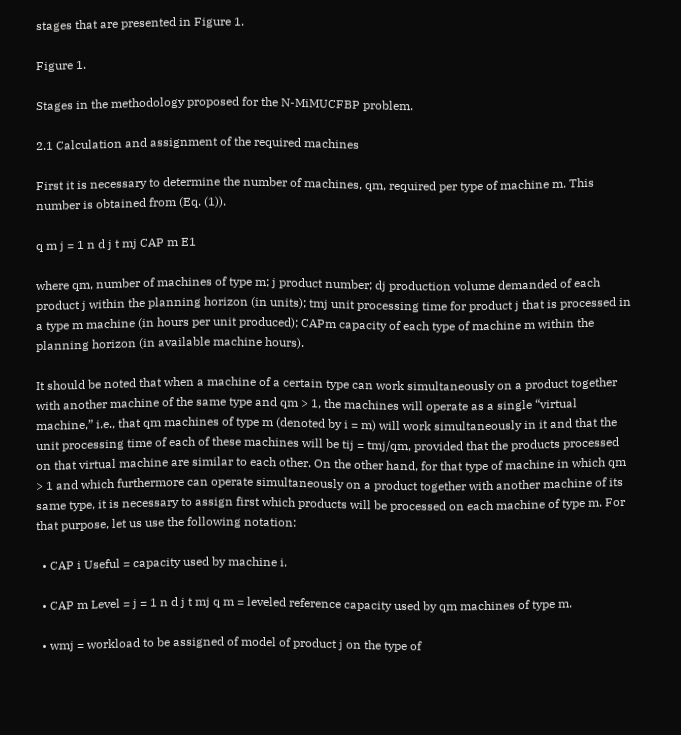stages that are presented in Figure 1.

Figure 1.

Stages in the methodology proposed for the N-MiMUCFBP problem.

2.1 Calculation and assignment of the required machines

First it is necessary to determine the number of machines, qm, required per type of machine m. This number is obtained from (Eq. (1)).

q m j = 1 n d j t mj CAP m E1

where qm, number of machines of type m; j product number; dj production volume demanded of each product j within the planning horizon (in units); tmj unit processing time for product j that is processed in a type m machine (in hours per unit produced); CAPm capacity of each type of machine m within the planning horizon (in available machine hours).

It should be noted that when a machine of a certain type can work simultaneously on a product together with another machine of the same type and qm > 1, the machines will operate as a single “virtual machine,” i.e., that qm machines of type m (denoted by i = m) will work simultaneously in it and that the unit processing time of each of these machines will be tij = tmj/qm, provided that the products processed on that virtual machine are similar to each other. On the other hand, for that type of machine in which qm > 1 and which furthermore can operate simultaneously on a product together with another machine of its same type, it is necessary to assign first which products will be processed on each machine of type m. For that purpose, let us use the following notation:

  • CAP i Useful = capacity used by machine i.

  • CAP m Level = j = 1 n d j t mj q m = leveled reference capacity used by qm machines of type m.

  • wmj = workload to be assigned of model of product j on the type of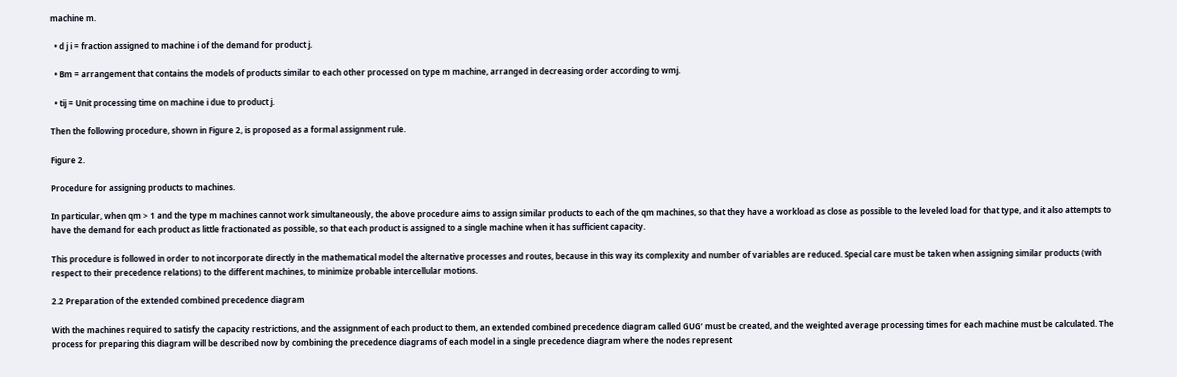machine m.

  • d j i = fraction assigned to machine i of the demand for product j.

  • Bm = arrangement that contains the models of products similar to each other processed on type m machine, arranged in decreasing order according to wmj.

  • tij = Unit processing time on machine i due to product j.

Then the following procedure, shown in Figure 2, is proposed as a formal assignment rule.

Figure 2.

Procedure for assigning products to machines.

In particular, when qm > 1 and the type m machines cannot work simultaneously, the above procedure aims to assign similar products to each of the qm machines, so that they have a workload as close as possible to the leveled load for that type, and it also attempts to have the demand for each product as little fractionated as possible, so that each product is assigned to a single machine when it has sufficient capacity.

This procedure is followed in order to not incorporate directly in the mathematical model the alternative processes and routes, because in this way its complexity and number of variables are reduced. Special care must be taken when assigning similar products (with respect to their precedence relations) to the different machines, to minimize probable intercellular motions.

2.2 Preparation of the extended combined precedence diagram

With the machines required to satisfy the capacity restrictions, and the assignment of each product to them, an extended combined precedence diagram called GUG’ must be created, and the weighted average processing times for each machine must be calculated. The process for preparing this diagram will be described now by combining the precedence diagrams of each model in a single precedence diagram where the nodes represent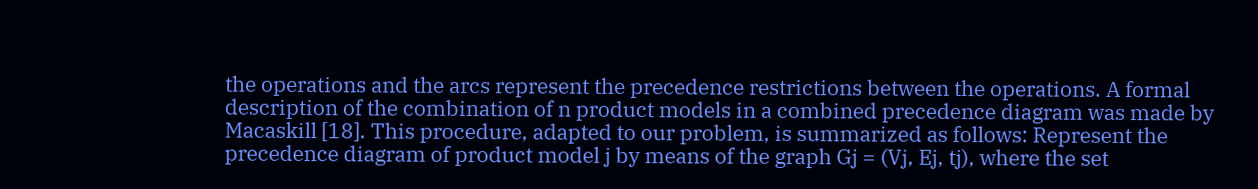the operations and the arcs represent the precedence restrictions between the operations. A formal description of the combination of n product models in a combined precedence diagram was made by Macaskill [18]. This procedure, adapted to our problem, is summarized as follows: Represent the precedence diagram of product model j by means of the graph Gj = (Vj, Ej, tj), where the set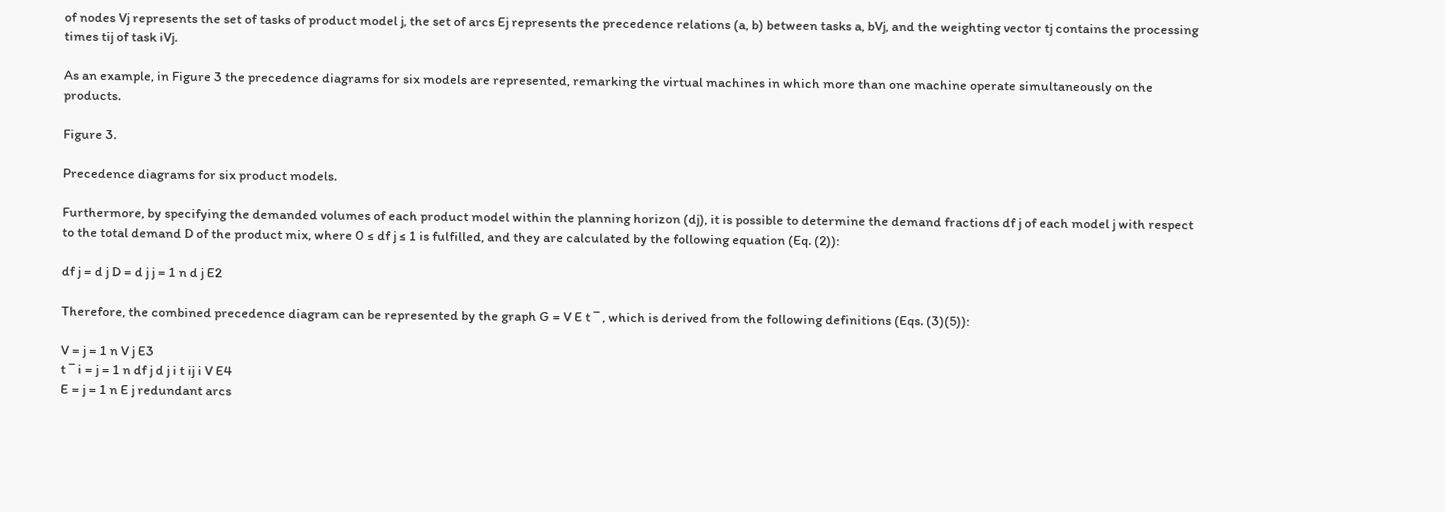of nodes Vj represents the set of tasks of product model j, the set of arcs Ej represents the precedence relations (a, b) between tasks a, bVj, and the weighting vector tj contains the processing times tij of task iVj.

As an example, in Figure 3 the precedence diagrams for six models are represented, remarking the virtual machines in which more than one machine operate simultaneously on the products.

Figure 3.

Precedence diagrams for six product models.

Furthermore, by specifying the demanded volumes of each product model within the planning horizon (dj), it is possible to determine the demand fractions df j of each model j with respect to the total demand D of the product mix, where 0 ≤ df j ≤ 1 is fulfilled, and they are calculated by the following equation (Eq. (2)):

df j = d j D = d j j = 1 n d j E2

Therefore, the combined precedence diagram can be represented by the graph G = V E t ¯ , which is derived from the following definitions (Eqs. (3)(5)):

V = j = 1 n V j E3
t ¯ i = j = 1 n df j d j i t ij i V E4
E = j = 1 n E j redundant arcs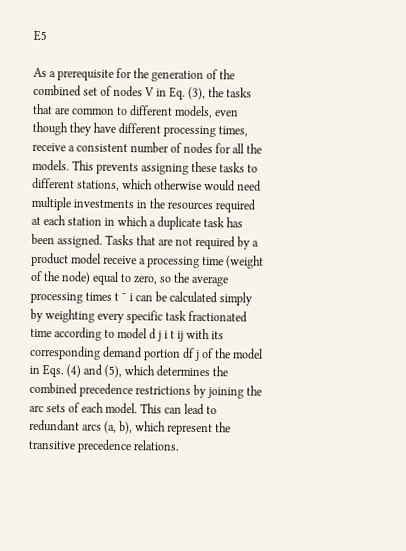E5

As a prerequisite for the generation of the combined set of nodes V in Eq. (3), the tasks that are common to different models, even though they have different processing times, receive a consistent number of nodes for all the models. This prevents assigning these tasks to different stations, which otherwise would need multiple investments in the resources required at each station in which a duplicate task has been assigned. Tasks that are not required by a product model receive a processing time (weight of the node) equal to zero, so the average processing times t ¯ i can be calculated simply by weighting every specific task fractionated time according to model d j i t ij with its corresponding demand portion df j of the model in Eqs. (4) and (5), which determines the combined precedence restrictions by joining the arc sets of each model. This can lead to redundant arcs (a, b), which represent the transitive precedence relations.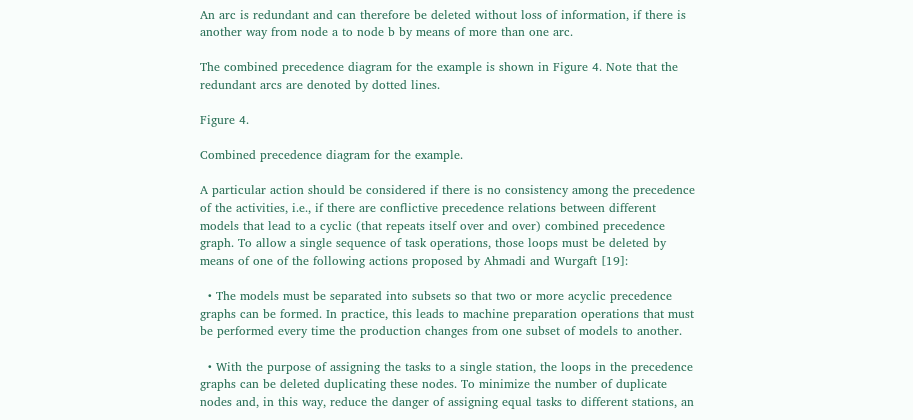An arc is redundant and can therefore be deleted without loss of information, if there is another way from node a to node b by means of more than one arc.

The combined precedence diagram for the example is shown in Figure 4. Note that the redundant arcs are denoted by dotted lines.

Figure 4.

Combined precedence diagram for the example.

A particular action should be considered if there is no consistency among the precedence of the activities, i.e., if there are conflictive precedence relations between different models that lead to a cyclic (that repeats itself over and over) combined precedence graph. To allow a single sequence of task operations, those loops must be deleted by means of one of the following actions proposed by Ahmadi and Wurgaft [19]:

  • The models must be separated into subsets so that two or more acyclic precedence graphs can be formed. In practice, this leads to machine preparation operations that must be performed every time the production changes from one subset of models to another.

  • With the purpose of assigning the tasks to a single station, the loops in the precedence graphs can be deleted duplicating these nodes. To minimize the number of duplicate nodes and, in this way, reduce the danger of assigning equal tasks to different stations, an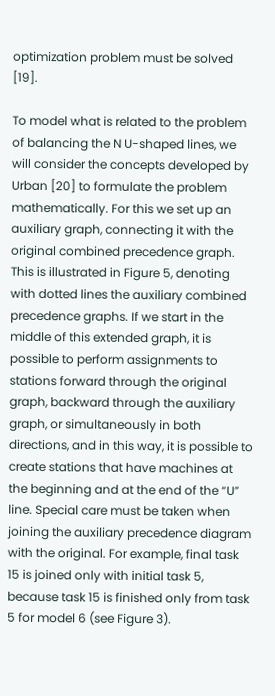optimization problem must be solved [19].

To model what is related to the problem of balancing the N U-shaped lines, we will consider the concepts developed by Urban [20] to formulate the problem mathematically. For this we set up an auxiliary graph, connecting it with the original combined precedence graph. This is illustrated in Figure 5, denoting with dotted lines the auxiliary combined precedence graphs. If we start in the middle of this extended graph, it is possible to perform assignments to stations forward through the original graph, backward through the auxiliary graph, or simultaneously in both directions, and in this way, it is possible to create stations that have machines at the beginning and at the end of the “U” line. Special care must be taken when joining the auxiliary precedence diagram with the original. For example, final task 15 is joined only with initial task 5, because task 15 is finished only from task 5 for model 6 (see Figure 3).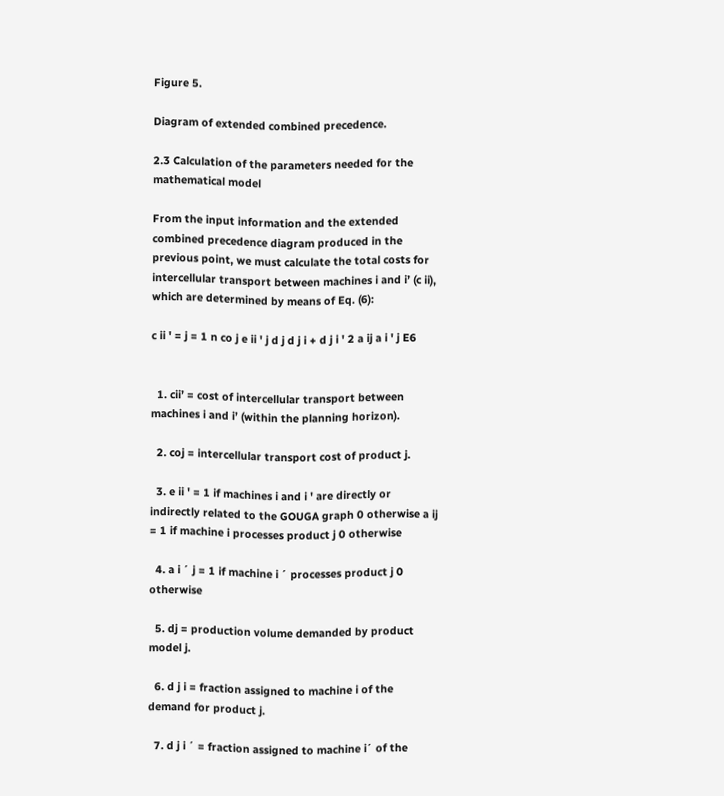Figure 5.

Diagram of extended combined precedence.

2.3 Calculation of the parameters needed for the mathematical model

From the input information and the extended combined precedence diagram produced in the previous point, we must calculate the total costs for intercellular transport between machines i and i’ (c ii), which are determined by means of Eq. (6):

c ii ' = j = 1 n co j e ii ' j d j d j i + d j i ' 2 a ij a i ' j E6


  1. cii’ = cost of intercellular transport between machines i and i’ (within the planning horizon).

  2. coj = intercellular transport cost of product j.

  3. e ii ' = 1 if machines i and i ' are directly or indirectly related to the GOUGA graph 0 otherwise a ij = 1 if machine i processes product j 0 otherwise

  4. a i ´ j = 1 if machine i ´ processes product j 0 otherwise

  5. dj = production volume demanded by product model j.

  6. d j i = fraction assigned to machine i of the demand for product j.

  7. d j i ´ = fraction assigned to machine i´ of the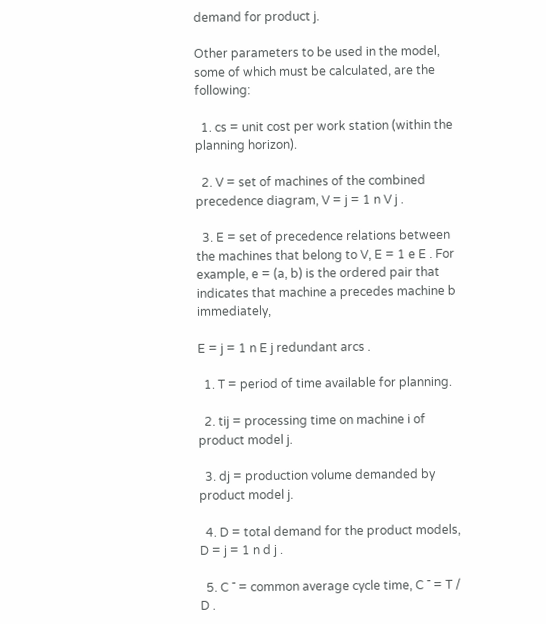demand for product j.

Other parameters to be used in the model, some of which must be calculated, are the following:

  1. cs = unit cost per work station (within the planning horizon).

  2. V = set of machines of the combined precedence diagram, V = j = 1 n V j .

  3. E = set of precedence relations between the machines that belong to V, E = 1 e E . For example, e = (a, b) is the ordered pair that indicates that machine a precedes machine b immediately,

E = j = 1 n E j redundant arcs .

  1. T = period of time available for planning.

  2. tij = processing time on machine i of product model j.

  3. dj = production volume demanded by product model j.

  4. D = total demand for the product models, D = j = 1 n d j .

  5. C ¯ = common average cycle time, C ¯ = T / D .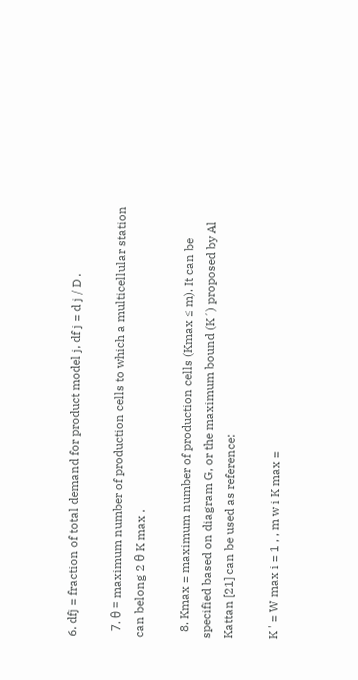6. dfj = fraction of total demand for product model j, df j = d j / D .

  7. θ = maximum number of production cells to which a multicellular station can belong 2 θ K max .

  8. Kmax = maximum number of production cells (Kmax ≤ m). It can be specified based on diagram G, or the maximum bound (K´) proposed by Al Kattan [21] can be used as reference:

K ' = W max i = 1 , , m w i K max =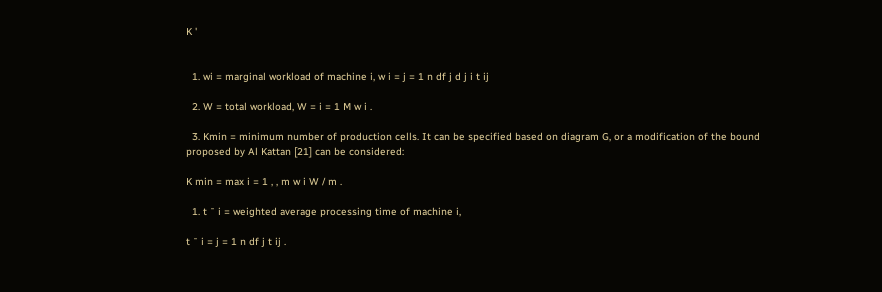K '


  1. wi = marginal workload of machine i, w i = j = 1 n df j d j i t ij

  2. W = total workload, W = i = 1 M w i .

  3. Kmin = minimum number of production cells. It can be specified based on diagram G, or a modification of the bound proposed by Al Kattan [21] can be considered:

K min = max i = 1 , , m w i W / m .

  1. t ¯ i = weighted average processing time of machine i,

t ¯ i = j = 1 n df j t ij .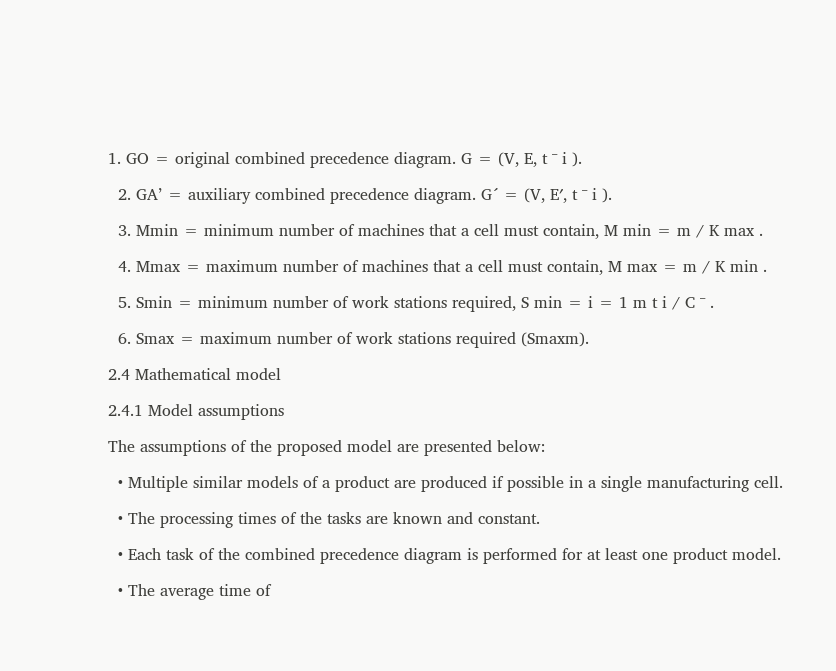1. GO = original combined precedence diagram. G = (V, E, t ¯ i ).

  2. GA’ = auxiliary combined precedence diagram. G´ = (V, E′, t ¯ i ).

  3. Mmin = minimum number of machines that a cell must contain, M min = m / K max .

  4. Mmax = maximum number of machines that a cell must contain, M max = m / K min .

  5. Smin = minimum number of work stations required, S min = i = 1 m t i / C ¯ .

  6. Smax = maximum number of work stations required (Smaxm).

2.4 Mathematical model

2.4.1 Model assumptions

The assumptions of the proposed model are presented below:

  • Multiple similar models of a product are produced if possible in a single manufacturing cell.

  • The processing times of the tasks are known and constant.

  • Each task of the combined precedence diagram is performed for at least one product model.

  • The average time of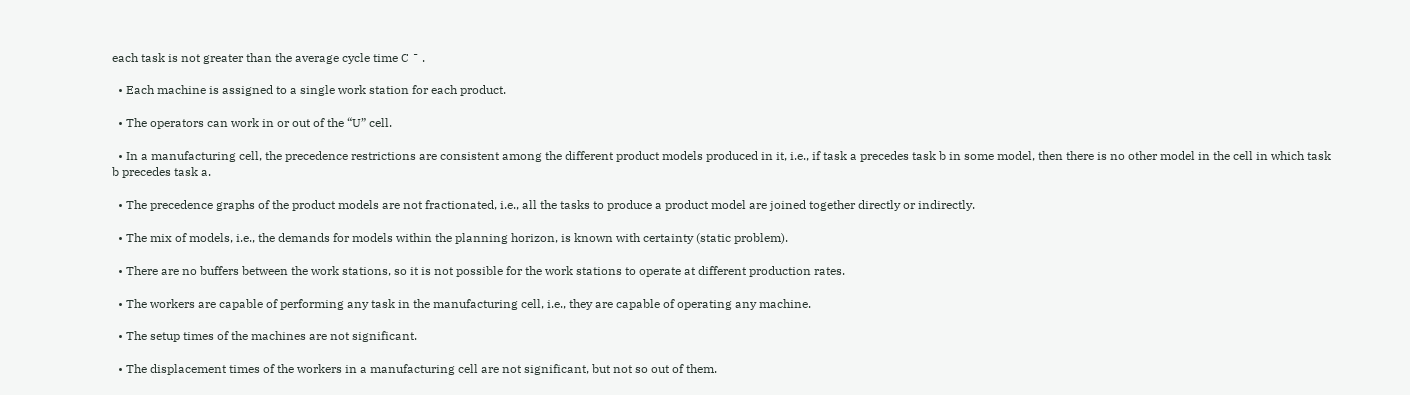each task is not greater than the average cycle time C ¯ .

  • Each machine is assigned to a single work station for each product.

  • The operators can work in or out of the “U” cell.

  • In a manufacturing cell, the precedence restrictions are consistent among the different product models produced in it, i.e., if task a precedes task b in some model, then there is no other model in the cell in which task b precedes task a.

  • The precedence graphs of the product models are not fractionated, i.e., all the tasks to produce a product model are joined together directly or indirectly.

  • The mix of models, i.e., the demands for models within the planning horizon, is known with certainty (static problem).

  • There are no buffers between the work stations, so it is not possible for the work stations to operate at different production rates.

  • The workers are capable of performing any task in the manufacturing cell, i.e., they are capable of operating any machine.

  • The setup times of the machines are not significant.

  • The displacement times of the workers in a manufacturing cell are not significant, but not so out of them.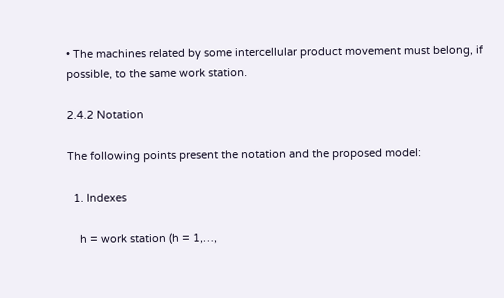• The machines related by some intercellular product movement must belong, if possible, to the same work station.

2.4.2 Notation

The following points present the notation and the proposed model:

  1. Indexes

    h = work station (h = 1,…,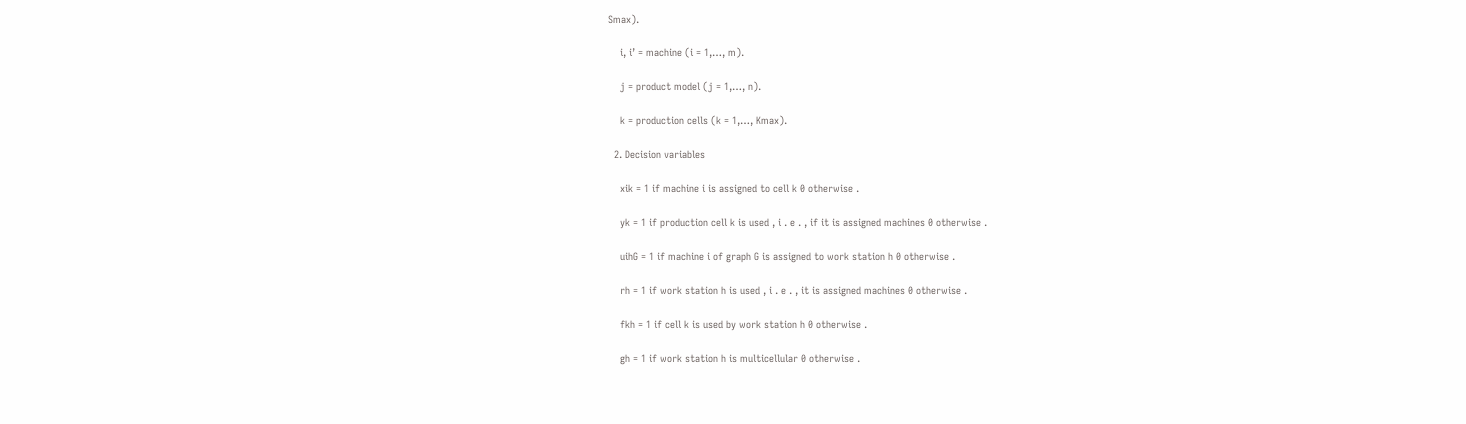Smax).

    i, i’ = machine (i = 1,…, m).

    j = product model (j = 1,…, n).

    k = production cells (k = 1,…, Kmax).

  2. Decision variables

    xik = 1 if machine i is assigned to cell k 0 otherwise .

    yk = 1 if production cell k is used , i . e . , if it is assigned machines 0 otherwise .

    uihG = 1 if machine i of graph G is assigned to work station h 0 otherwise .

    rh = 1 if work station h is used , i . e . , it is assigned machines 0 otherwise .

    fkh = 1 if cell k is used by work station h 0 otherwise .

    gh = 1 if work station h is multicellular 0 otherwise .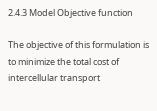2.4.3 Model Objective function

The objective of this formulation is to minimize the total cost of intercellular transport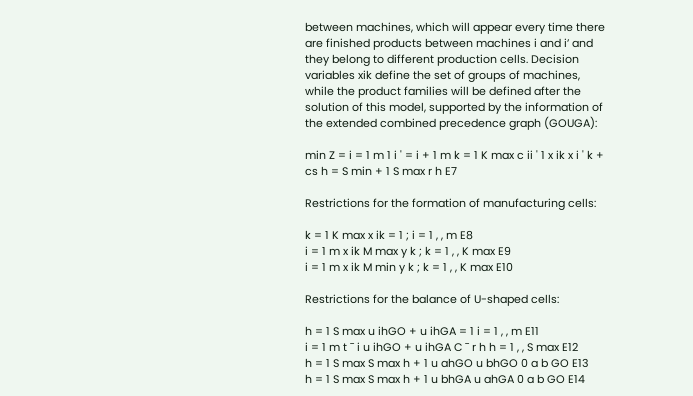between machines, which will appear every time there are finished products between machines i and i’ and they belong to different production cells. Decision variables xik define the set of groups of machines, while the product families will be defined after the solution of this model, supported by the information of the extended combined precedence graph (GOUGA):

min Z = i = 1 m 1 i ' = i + 1 m k = 1 K max c ii ' 1 x ik x i ' k + cs h = S min + 1 S max r h E7

Restrictions for the formation of manufacturing cells:

k = 1 K max x ik = 1 ; i = 1 , , m E8
i = 1 m x ik M max y k ; k = 1 , , K max E9
i = 1 m x ik M min y k ; k = 1 , , K max E10

Restrictions for the balance of U-shaped cells:

h = 1 S max u ihGO + u ihGA = 1 i = 1 , , m E11
i = 1 m t ¯ i u ihGO + u ihGA C ¯ r h h = 1 , , S max E12
h = 1 S max S max h + 1 u ahGO u bhGO 0 a b GO E13
h = 1 S max S max h + 1 u bhGA u ahGA 0 a b GO E14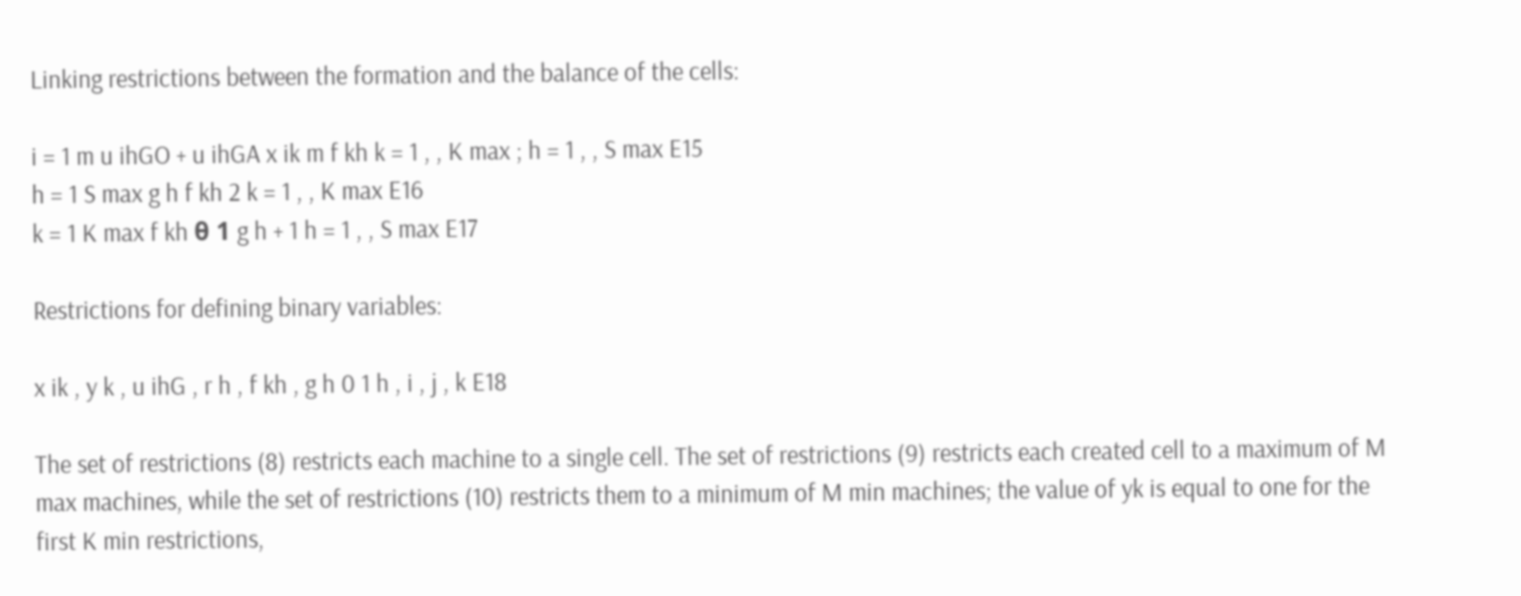Linking restrictions between the formation and the balance of the cells:

i = 1 m u ihGO + u ihGA x ik m f kh k = 1 , , K max ; h = 1 , , S max E15
h = 1 S max g h f kh 2 k = 1 , , K max E16
k = 1 K max f kh θ 1 g h + 1 h = 1 , , S max E17

Restrictions for defining binary variables:

x ik , y k , u ihG , r h , f kh , g h 0 1 h , i , j , k E18

The set of restrictions (8) restricts each machine to a single cell. The set of restrictions (9) restricts each created cell to a maximum of M max machines, while the set of restrictions (10) restricts them to a minimum of M min machines; the value of yk is equal to one for the first K min restrictions,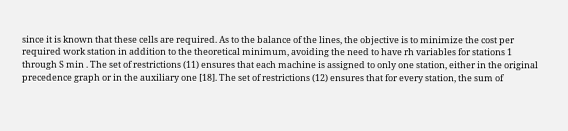since it is known that these cells are required. As to the balance of the lines, the objective is to minimize the cost per required work station in addition to the theoretical minimum, avoiding the need to have rh variables for stations 1 through S min . The set of restrictions (11) ensures that each machine is assigned to only one station, either in the original precedence graph or in the auxiliary one [18]. The set of restrictions (12) ensures that for every station, the sum of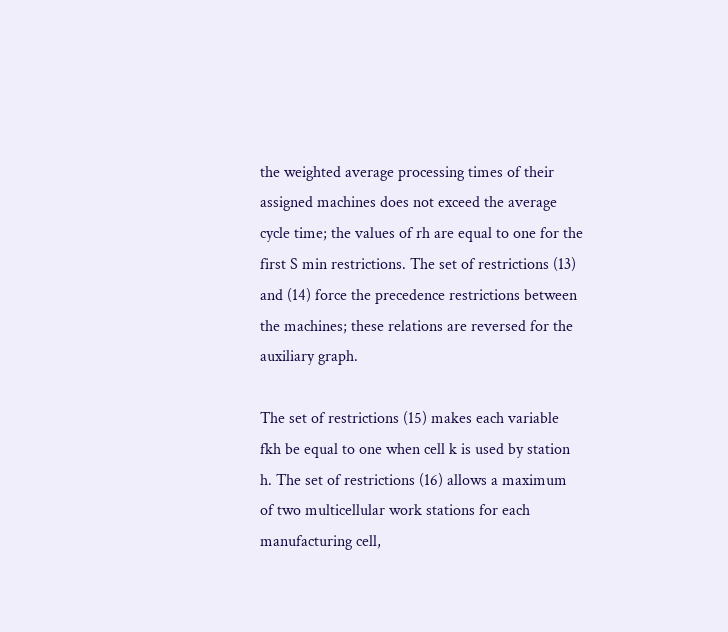the weighted average processing times of their assigned machines does not exceed the average cycle time; the values of rh are equal to one for the first S min restrictions. The set of restrictions (13) and (14) force the precedence restrictions between the machines; these relations are reversed for the auxiliary graph.

The set of restrictions (15) makes each variable fkh be equal to one when cell k is used by station h. The set of restrictions (16) allows a maximum of two multicellular work stations for each manufacturing cell,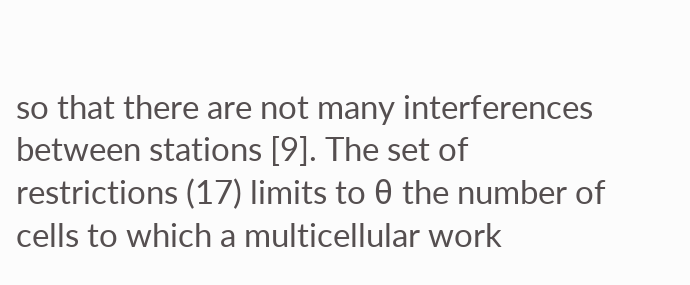so that there are not many interferences between stations [9]. The set of restrictions (17) limits to θ the number of cells to which a multicellular work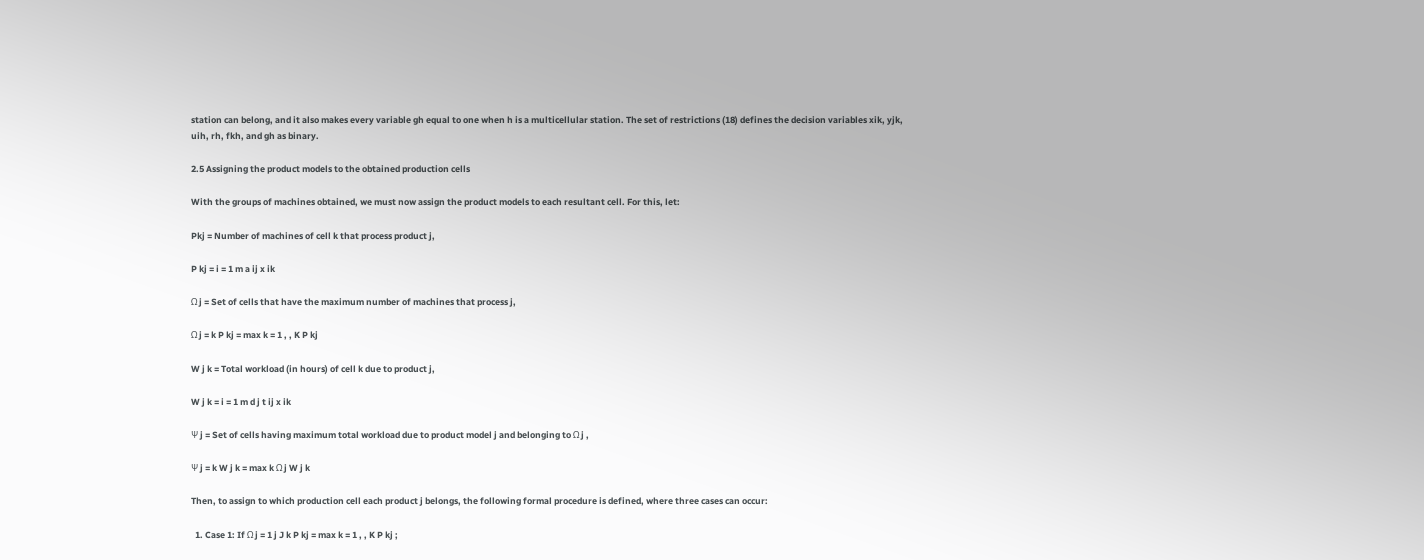station can belong, and it also makes every variable gh equal to one when h is a multicellular station. The set of restrictions (18) defines the decision variables xik, yjk, uih, rh, fkh, and gh as binary.

2.5 Assigning the product models to the obtained production cells

With the groups of machines obtained, we must now assign the product models to each resultant cell. For this, let:

Pkj = Number of machines of cell k that process product j,

P kj = i = 1 m a ij x ik

Ω j = Set of cells that have the maximum number of machines that process j,

Ω j = k P kj = max k = 1 , , K P kj

W j k = Total workload (in hours) of cell k due to product j,

W j k = i = 1 m d j t ij x ik

Ψ j = Set of cells having maximum total workload due to product model j and belonging to Ω j ,

Ψ j = k W j k = max k Ω j W j k

Then, to assign to which production cell each product j belongs, the following formal procedure is defined, where three cases can occur:

  1. Case 1: If Ω j = 1 j J k P kj = max k = 1 , , K P kj ;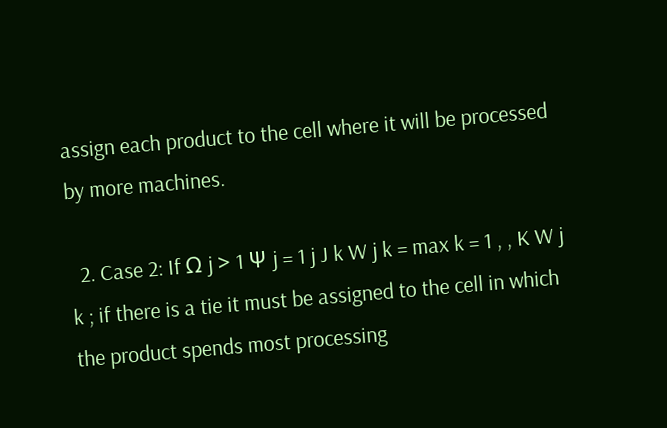assign each product to the cell where it will be processed by more machines.

  2. Case 2: If Ω j > 1 Ψ j = 1 j J k W j k = max k = 1 , , K W j k ; if there is a tie it must be assigned to the cell in which the product spends most processing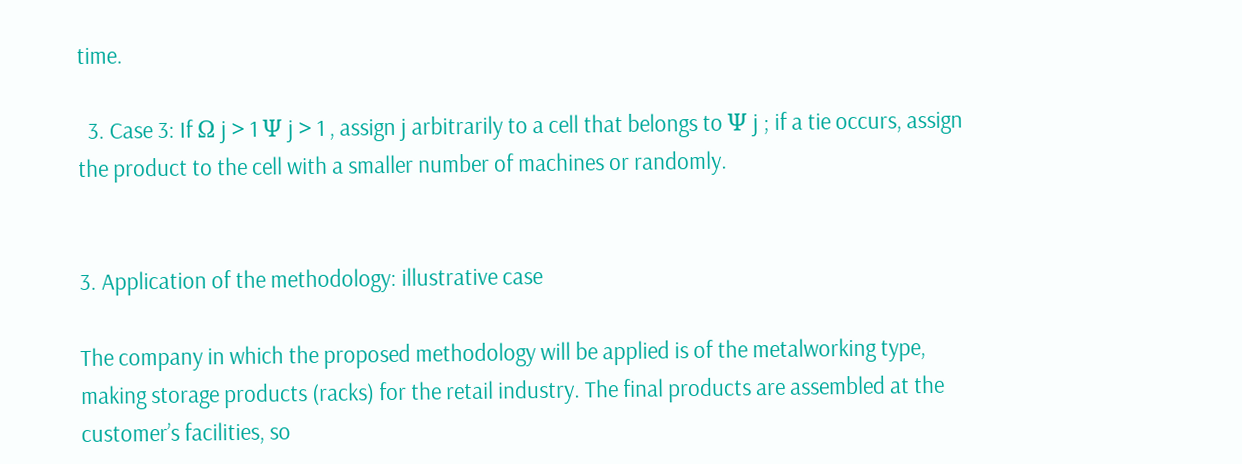time.

  3. Case 3: If Ω j > 1 Ψ j > 1 , assign j arbitrarily to a cell that belongs to Ψ j ; if a tie occurs, assign the product to the cell with a smaller number of machines or randomly.


3. Application of the methodology: illustrative case

The company in which the proposed methodology will be applied is of the metalworking type, making storage products (racks) for the retail industry. The final products are assembled at the customer’s facilities, so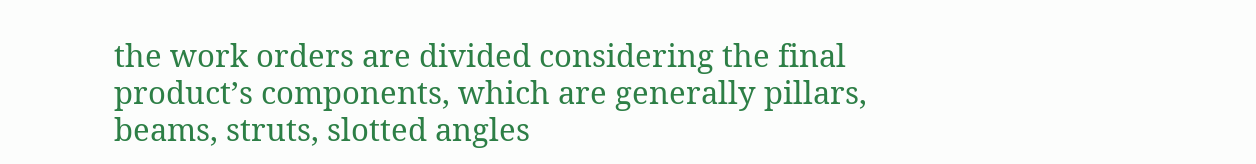the work orders are divided considering the final product’s components, which are generally pillars, beams, struts, slotted angles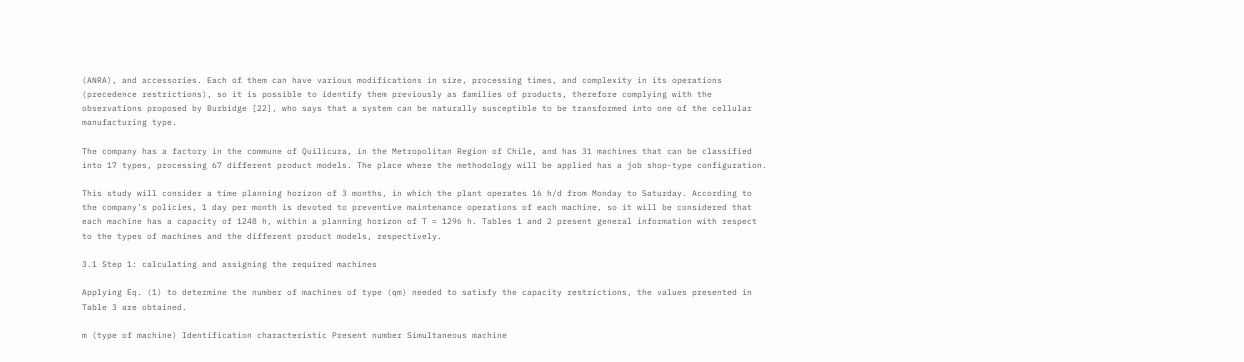(ANRA), and accessories. Each of them can have various modifications in size, processing times, and complexity in its operations (precedence restrictions), so it is possible to identify them previously as families of products, therefore complying with the observations proposed by Burbidge [22], who says that a system can be naturally susceptible to be transformed into one of the cellular manufacturing type.

The company has a factory in the commune of Quilicura, in the Metropolitan Region of Chile, and has 31 machines that can be classified into 17 types, processing 67 different product models. The place where the methodology will be applied has a job shop-type configuration.

This study will consider a time planning horizon of 3 months, in which the plant operates 16 h/d from Monday to Saturday. According to the company’s policies, 1 day per month is devoted to preventive maintenance operations of each machine, so it will be considered that each machine has a capacity of 1248 h, within a planning horizon of T = 1296 h. Tables 1 and 2 present general information with respect to the types of machines and the different product models, respectively.

3.1 Step 1: calculating and assigning the required machines

Applying Eq. (1) to determine the number of machines of type (qm) needed to satisfy the capacity restrictions, the values presented in Table 3 are obtained.

m (type of machine) Identification characteristic Present number Simultaneous machine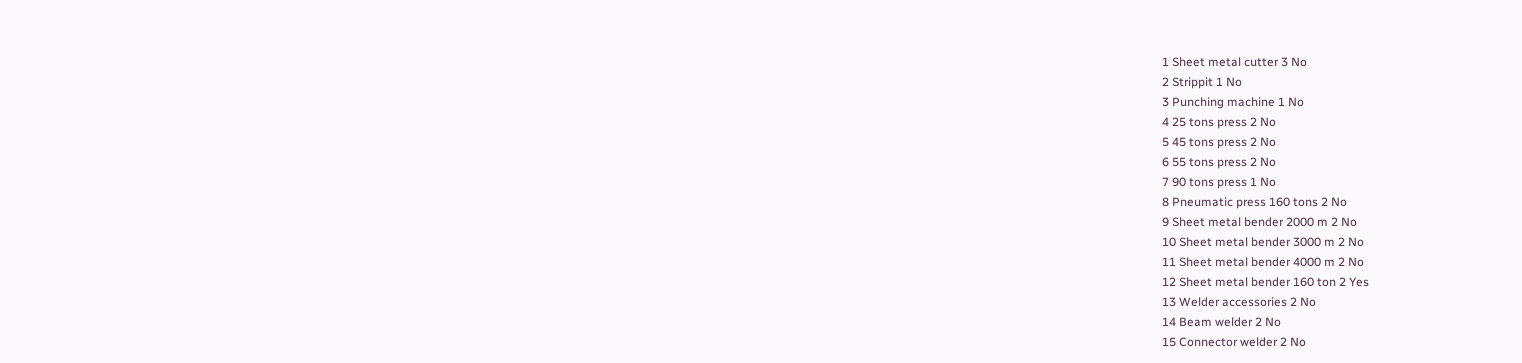1 Sheet metal cutter 3 No
2 Strippit 1 No
3 Punching machine 1 No
4 25 tons press 2 No
5 45 tons press 2 No
6 55 tons press 2 No
7 90 tons press 1 No
8 Pneumatic press 160 tons 2 No
9 Sheet metal bender 2000 m 2 No
10 Sheet metal bender 3000 m 2 No
11 Sheet metal bender 4000 m 2 No
12 Sheet metal bender 160 ton 2 Yes
13 Welder accessories 2 No
14 Beam welder 2 No
15 Connector welder 2 No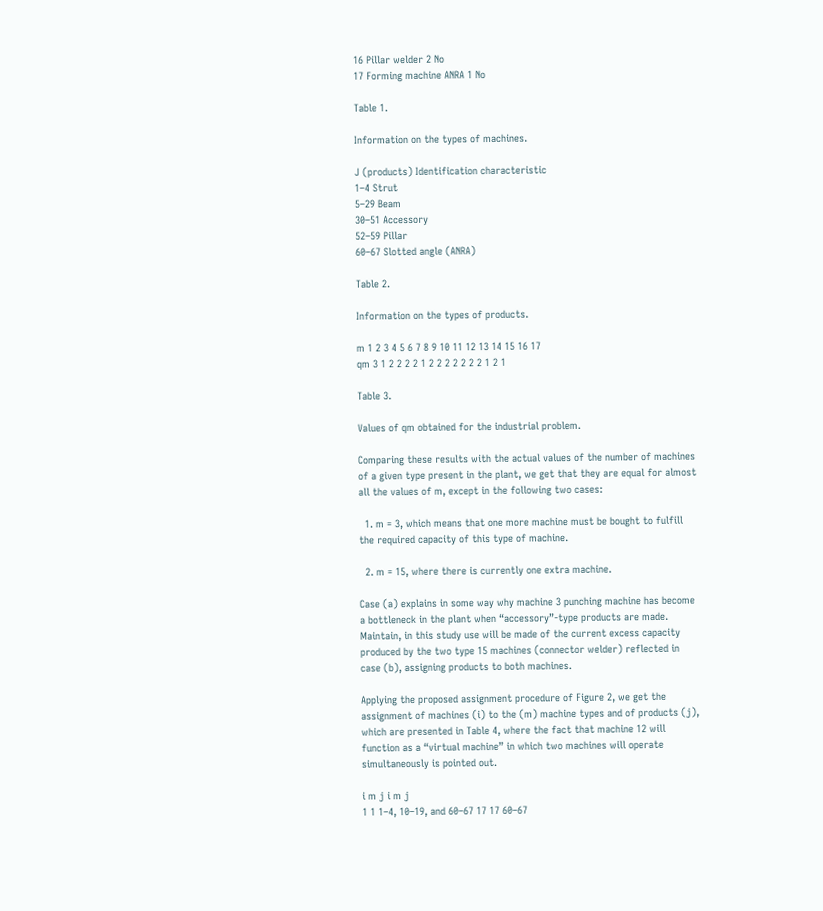16 Pillar welder 2 No
17 Forming machine ANRA 1 No

Table 1.

Information on the types of machines.

J (products) Identification characteristic
1–4 Strut
5–29 Beam
30–51 Accessory
52–59 Pillar
60–67 Slotted angle (ANRA)

Table 2.

Information on the types of products.

m 1 2 3 4 5 6 7 8 9 10 11 12 13 14 15 16 17
qm 3 1 2 2 2 2 1 2 2 2 2 2 2 2 1 2 1

Table 3.

Values of qm obtained for the industrial problem.

Comparing these results with the actual values of the number of machines of a given type present in the plant, we get that they are equal for almost all the values of m, except in the following two cases:

  1. m = 3, which means that one more machine must be bought to fulfill the required capacity of this type of machine.

  2. m = 15, where there is currently one extra machine.

Case (a) explains in some way why machine 3 punching machine has become a bottleneck in the plant when “accessory”-type products are made. Maintain, in this study use will be made of the current excess capacity produced by the two type 15 machines (connector welder) reflected in case (b), assigning products to both machines.

Applying the proposed assignment procedure of Figure 2, we get the assignment of machines (i) to the (m) machine types and of products (j), which are presented in Table 4, where the fact that machine 12 will function as a “virtual machine” in which two machines will operate simultaneously is pointed out.

i m j i m j
1 1 1–4, 10–19, and 60–67 17 17 60–67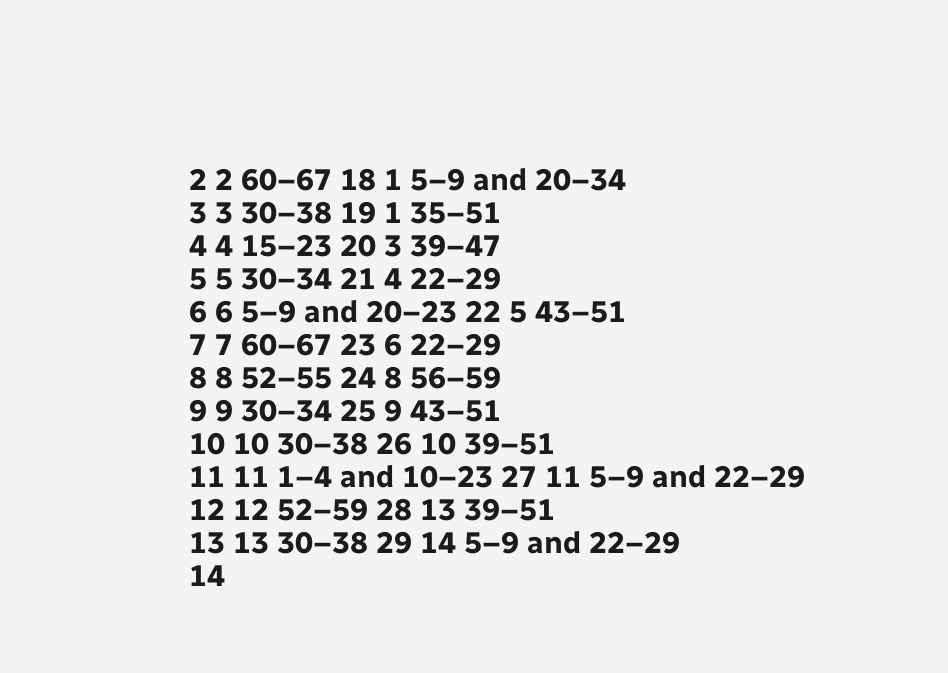2 2 60–67 18 1 5–9 and 20–34
3 3 30–38 19 1 35–51
4 4 15–23 20 3 39–47
5 5 30–34 21 4 22–29
6 6 5–9 and 20–23 22 5 43–51
7 7 60–67 23 6 22–29
8 8 52–55 24 8 56–59
9 9 30–34 25 9 43–51
10 10 30–38 26 10 39–51
11 11 1–4 and 10–23 27 11 5–9 and 22–29
12 12 52–59 28 13 39–51
13 13 30–38 29 14 5–9 and 22–29
14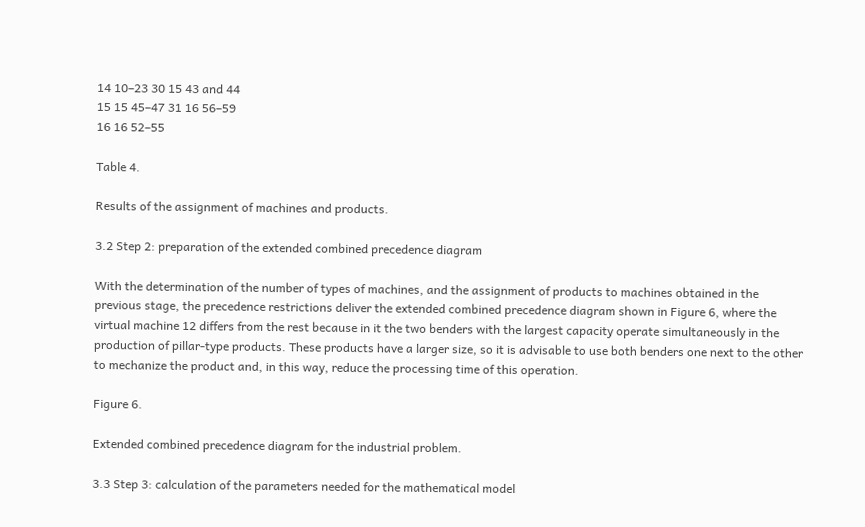14 10–23 30 15 43 and 44
15 15 45–47 31 16 56–59
16 16 52–55

Table 4.

Results of the assignment of machines and products.

3.2 Step 2: preparation of the extended combined precedence diagram

With the determination of the number of types of machines, and the assignment of products to machines obtained in the previous stage, the precedence restrictions deliver the extended combined precedence diagram shown in Figure 6, where the virtual machine 12 differs from the rest because in it the two benders with the largest capacity operate simultaneously in the production of pillar-type products. These products have a larger size, so it is advisable to use both benders one next to the other to mechanize the product and, in this way, reduce the processing time of this operation.

Figure 6.

Extended combined precedence diagram for the industrial problem.

3.3 Step 3: calculation of the parameters needed for the mathematical model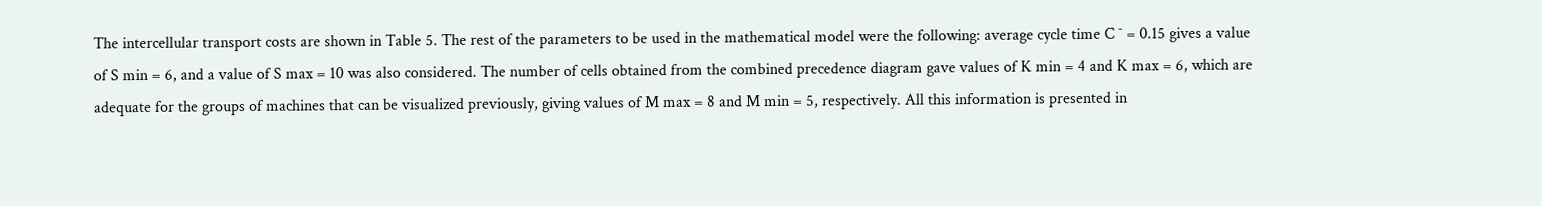The intercellular transport costs are shown in Table 5. The rest of the parameters to be used in the mathematical model were the following: average cycle time C ¯ = 0.15 gives a value of S min = 6, and a value of S max = 10 was also considered. The number of cells obtained from the combined precedence diagram gave values of K min = 4 and K max = 6, which are adequate for the groups of machines that can be visualized previously, giving values of M max = 8 and M min = 5, respectively. All this information is presented in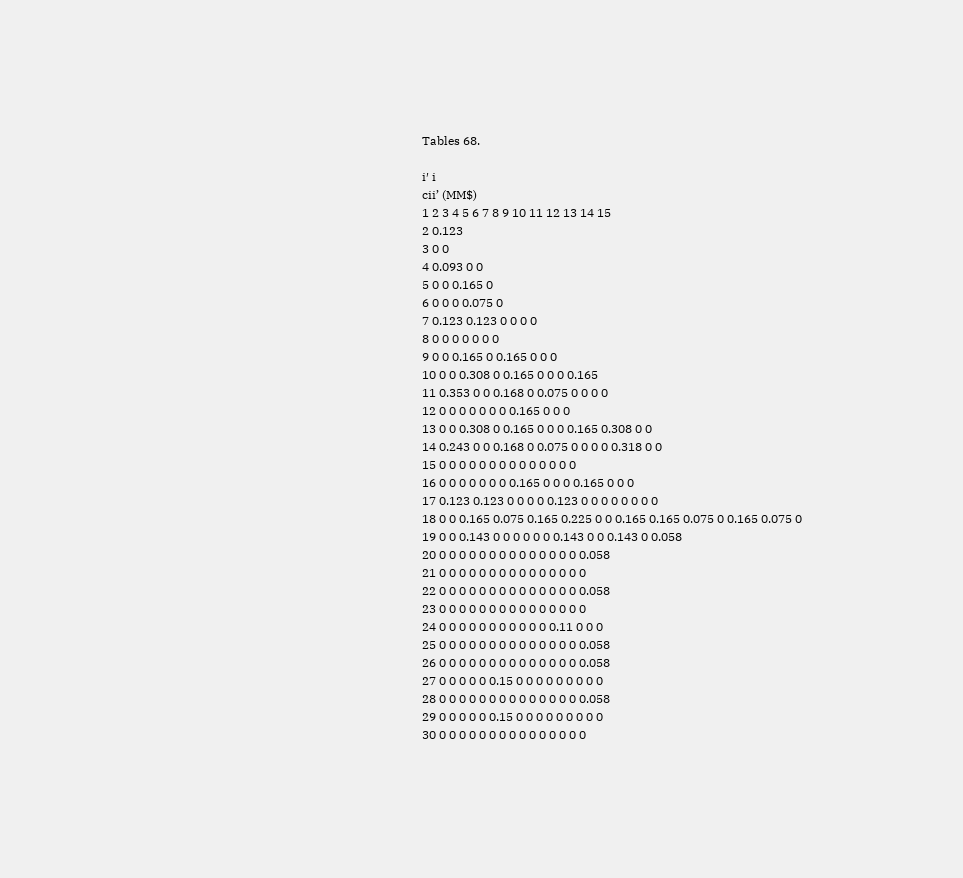Tables 68.

i′ i
cii’ (MM$)
1 2 3 4 5 6 7 8 9 10 11 12 13 14 15
2 0.123
3 0 0
4 0.093 0 0
5 0 0 0.165 0
6 0 0 0 0.075 0
7 0.123 0.123 0 0 0 0
8 0 0 0 0 0 0 0
9 0 0 0.165 0 0.165 0 0 0
10 0 0 0.308 0 0.165 0 0 0 0.165
11 0.353 0 0 0.168 0 0.075 0 0 0 0
12 0 0 0 0 0 0 0 0.165 0 0 0
13 0 0 0.308 0 0.165 0 0 0 0.165 0.308 0 0
14 0.243 0 0 0.168 0 0.075 0 0 0 0 0.318 0 0
15 0 0 0 0 0 0 0 0 0 0 0 0 0 0
16 0 0 0 0 0 0 0 0.165 0 0 0 0.165 0 0 0
17 0.123 0.123 0 0 0 0 0.123 0 0 0 0 0 0 0 0
18 0 0 0.165 0.075 0.165 0.225 0 0 0.165 0.165 0.075 0 0.165 0.075 0
19 0 0 0.143 0 0 0 0 0 0 0.143 0 0 0.143 0 0.058
20 0 0 0 0 0 0 0 0 0 0 0 0 0 0 0.058
21 0 0 0 0 0 0 0 0 0 0 0 0 0 0 0
22 0 0 0 0 0 0 0 0 0 0 0 0 0 0 0.058
23 0 0 0 0 0 0 0 0 0 0 0 0 0 0 0
24 0 0 0 0 0 0 0 0 0 0 0 0.11 0 0 0
25 0 0 0 0 0 0 0 0 0 0 0 0 0 0 0.058
26 0 0 0 0 0 0 0 0 0 0 0 0 0 0 0.058
27 0 0 0 0 0 0.15 0 0 0 0 0 0 0 0 0
28 0 0 0 0 0 0 0 0 0 0 0 0 0 0 0.058
29 0 0 0 0 0 0.15 0 0 0 0 0 0 0 0 0
30 0 0 0 0 0 0 0 0 0 0 0 0 0 0 0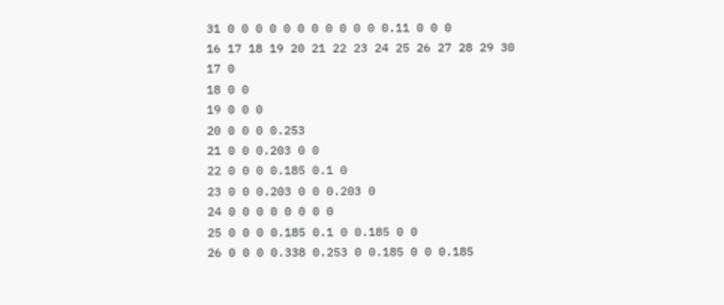31 0 0 0 0 0 0 0 0 0 0 0 0.11 0 0 0
16 17 18 19 20 21 22 23 24 25 26 27 28 29 30
17 0
18 0 0
19 0 0 0
20 0 0 0 0.253
21 0 0 0.203 0 0
22 0 0 0 0.185 0.1 0
23 0 0 0.203 0 0 0.203 0
24 0 0 0 0 0 0 0 0
25 0 0 0 0.185 0.1 0 0.185 0 0
26 0 0 0 0.338 0.253 0 0.185 0 0 0.185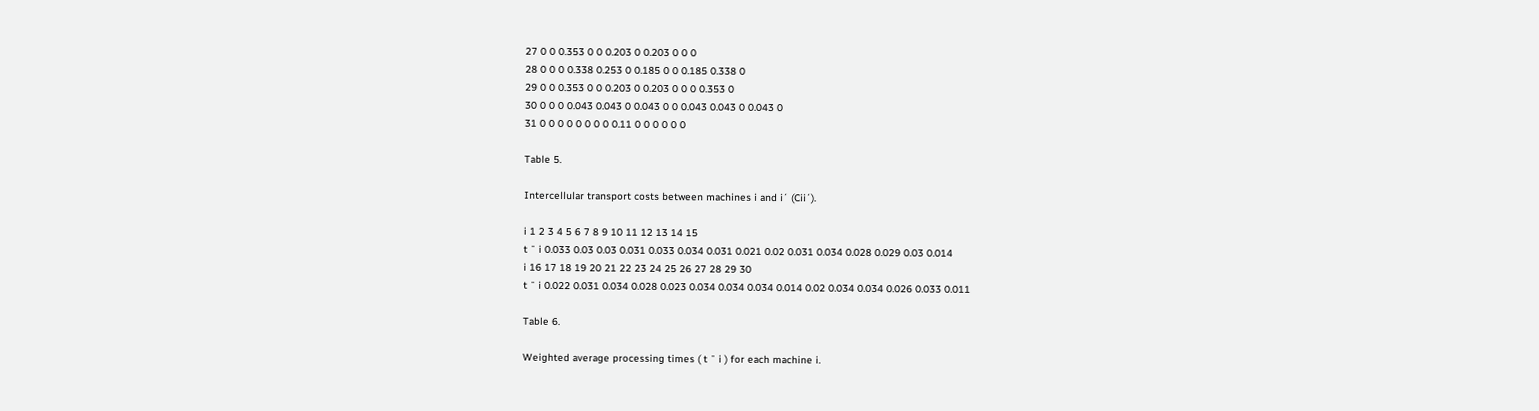27 0 0 0.353 0 0 0.203 0 0.203 0 0 0
28 0 0 0 0.338 0.253 0 0.185 0 0 0.185 0.338 0
29 0 0 0.353 0 0 0.203 0 0.203 0 0 0 0.353 0
30 0 0 0 0.043 0.043 0 0.043 0 0 0.043 0.043 0 0.043 0
31 0 0 0 0 0 0 0 0 0.11 0 0 0 0 0 0

Table 5.

Intercellular transport costs between machines i and i´ (Cii´).

i 1 2 3 4 5 6 7 8 9 10 11 12 13 14 15
t ¯ i 0.033 0.03 0.03 0.031 0.033 0.034 0.031 0.021 0.02 0.031 0.034 0.028 0.029 0.03 0.014
i 16 17 18 19 20 21 22 23 24 25 26 27 28 29 30
t ¯ i 0.022 0.031 0.034 0.028 0.023 0.034 0.034 0.034 0.014 0.02 0.034 0.034 0.026 0.033 0.011

Table 6.

Weighted average processing times ( t ¯ i ) for each machine i.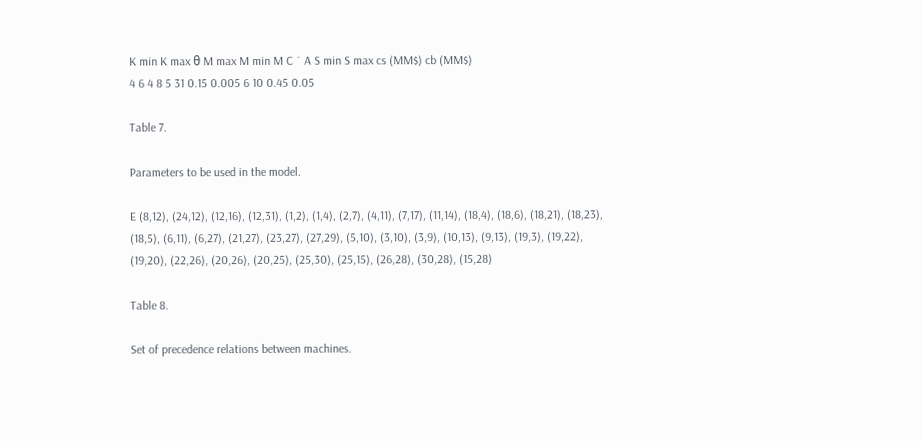K min K max θ M max M min M C ¯ A S min S max cs (MM$) cb (MM$)
4 6 4 8 5 31 0.15 0.005 6 10 0.45 0.05

Table 7.

Parameters to be used in the model.

E (8,12), (24,12), (12,16), (12,31), (1,2), (1,4), (2,7), (4,11), (7,17), (11,14), (18,4), (18,6), (18,21), (18,23), (18,5), (6,11), (6,27), (21,27), (23,27), (27,29), (5,10), (3,10), (3,9), (10,13), (9,13), (19,3), (19,22), (19,20), (22,26), (20,26), (20,25), (25,30), (25,15), (26,28), (30,28), (15,28)

Table 8.

Set of precedence relations between machines.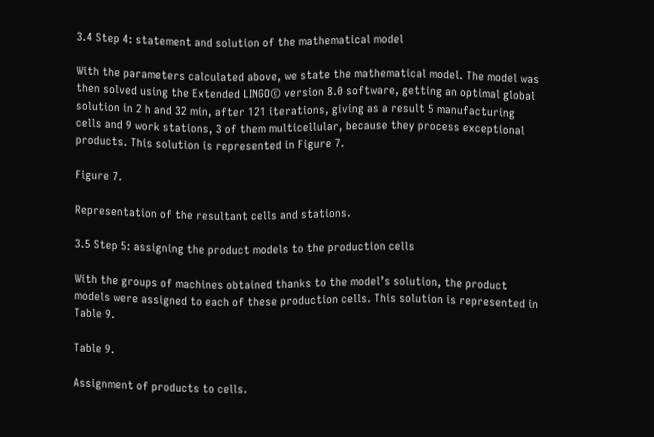3.4 Step 4: statement and solution of the mathematical model

With the parameters calculated above, we state the mathematical model. The model was then solved using the Extended LINGO© version 8.0 software, getting an optimal global solution in 2 h and 32 min, after 121 iterations, giving as a result 5 manufacturing cells and 9 work stations, 3 of them multicellular, because they process exceptional products. This solution is represented in Figure 7.

Figure 7.

Representation of the resultant cells and stations.

3.5 Step 5: assigning the product models to the production cells

With the groups of machines obtained thanks to the model’s solution, the product models were assigned to each of these production cells. This solution is represented in Table 9.

Table 9.

Assignment of products to cells.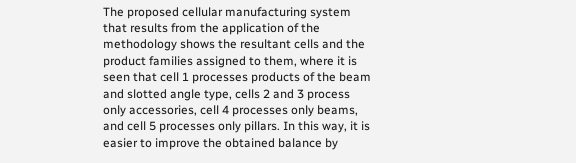The proposed cellular manufacturing system that results from the application of the methodology shows the resultant cells and the product families assigned to them, where it is seen that cell 1 processes products of the beam and slotted angle type, cells 2 and 3 process only accessories, cell 4 processes only beams, and cell 5 processes only pillars. In this way, it is easier to improve the obtained balance by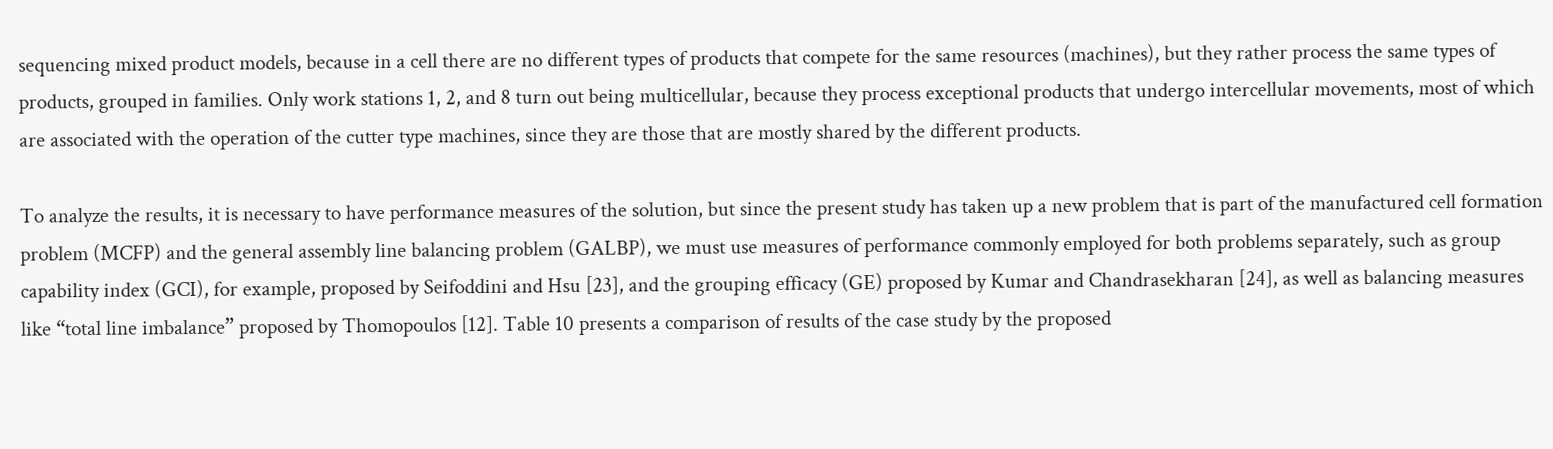sequencing mixed product models, because in a cell there are no different types of products that compete for the same resources (machines), but they rather process the same types of products, grouped in families. Only work stations 1, 2, and 8 turn out being multicellular, because they process exceptional products that undergo intercellular movements, most of which are associated with the operation of the cutter type machines, since they are those that are mostly shared by the different products.

To analyze the results, it is necessary to have performance measures of the solution, but since the present study has taken up a new problem that is part of the manufactured cell formation problem (MCFP) and the general assembly line balancing problem (GALBP), we must use measures of performance commonly employed for both problems separately, such as group capability index (GCI), for example, proposed by Seifoddini and Hsu [23], and the grouping efficacy (GE) proposed by Kumar and Chandrasekharan [24], as well as balancing measures like “total line imbalance” proposed by Thomopoulos [12]. Table 10 presents a comparison of results of the case study by the proposed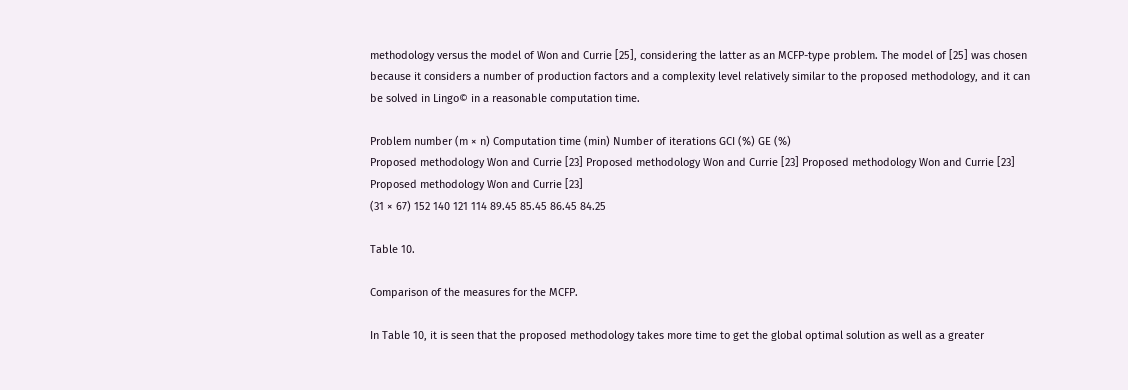methodology versus the model of Won and Currie [25], considering the latter as an MCFP-type problem. The model of [25] was chosen because it considers a number of production factors and a complexity level relatively similar to the proposed methodology, and it can be solved in Lingo© in a reasonable computation time.

Problem number (m × n) Computation time (min) Number of iterations GCI (%) GE (%)
Proposed methodology Won and Currie [23] Proposed methodology Won and Currie [23] Proposed methodology Won and Currie [23] Proposed methodology Won and Currie [23]
(31 × 67) 152 140 121 114 89.45 85.45 86.45 84.25

Table 10.

Comparison of the measures for the MCFP.

In Table 10, it is seen that the proposed methodology takes more time to get the global optimal solution as well as a greater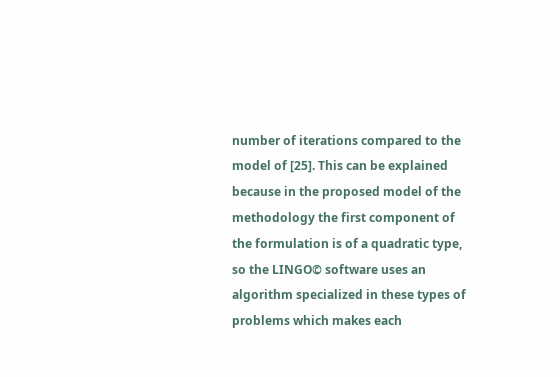number of iterations compared to the model of [25]. This can be explained because in the proposed model of the methodology the first component of the formulation is of a quadratic type, so the LINGO© software uses an algorithm specialized in these types of problems which makes each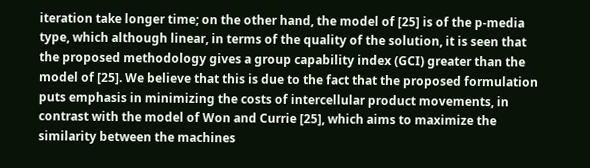iteration take longer time; on the other hand, the model of [25] is of the p-media type, which although linear, in terms of the quality of the solution, it is seen that the proposed methodology gives a group capability index (GCI) greater than the model of [25]. We believe that this is due to the fact that the proposed formulation puts emphasis in minimizing the costs of intercellular product movements, in contrast with the model of Won and Currie [25], which aims to maximize the similarity between the machines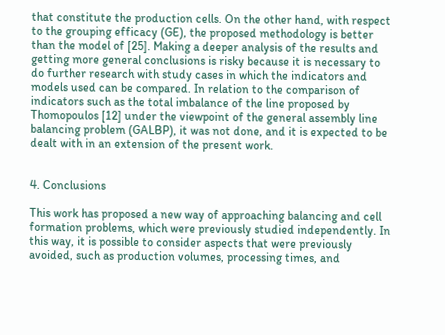that constitute the production cells. On the other hand, with respect to the grouping efficacy (GE), the proposed methodology is better than the model of [25]. Making a deeper analysis of the results and getting more general conclusions is risky because it is necessary to do further research with study cases in which the indicators and models used can be compared. In relation to the comparison of indicators such as the total imbalance of the line proposed by Thomopoulos [12] under the viewpoint of the general assembly line balancing problem (GALBP), it was not done, and it is expected to be dealt with in an extension of the present work.


4. Conclusions

This work has proposed a new way of approaching balancing and cell formation problems, which were previously studied independently. In this way, it is possible to consider aspects that were previously avoided, such as production volumes, processing times, and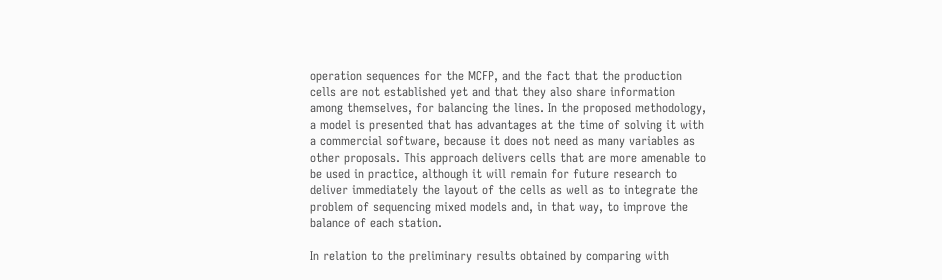operation sequences for the MCFP, and the fact that the production cells are not established yet and that they also share information among themselves, for balancing the lines. In the proposed methodology, a model is presented that has advantages at the time of solving it with a commercial software, because it does not need as many variables as other proposals. This approach delivers cells that are more amenable to be used in practice, although it will remain for future research to deliver immediately the layout of the cells as well as to integrate the problem of sequencing mixed models and, in that way, to improve the balance of each station.

In relation to the preliminary results obtained by comparing with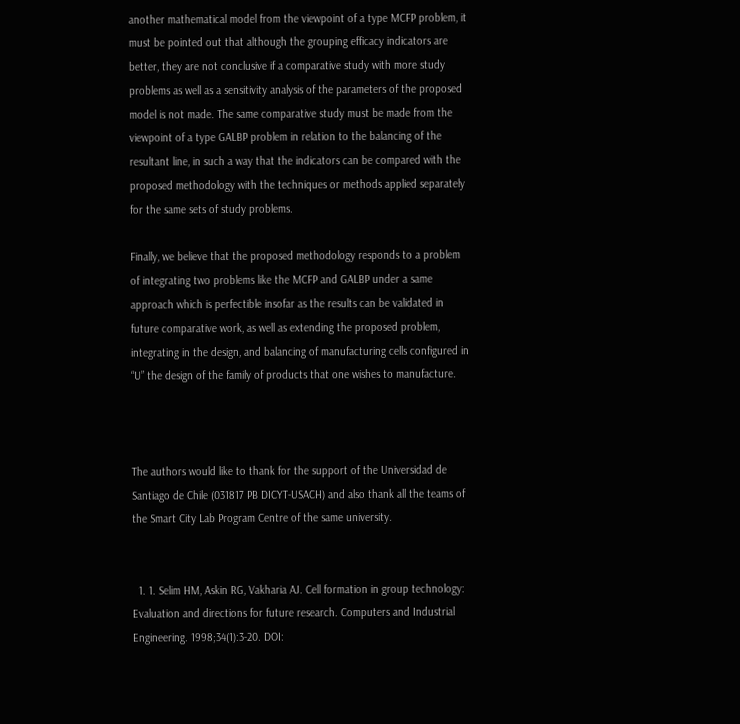another mathematical model from the viewpoint of a type MCFP problem, it must be pointed out that although the grouping efficacy indicators are better, they are not conclusive if a comparative study with more study problems as well as a sensitivity analysis of the parameters of the proposed model is not made. The same comparative study must be made from the viewpoint of a type GALBP problem in relation to the balancing of the resultant line, in such a way that the indicators can be compared with the proposed methodology with the techniques or methods applied separately for the same sets of study problems.

Finally, we believe that the proposed methodology responds to a problem of integrating two problems like the MCFP and GALBP under a same approach which is perfectible insofar as the results can be validated in future comparative work, as well as extending the proposed problem, integrating in the design, and balancing of manufacturing cells configured in “U” the design of the family of products that one wishes to manufacture.



The authors would like to thank for the support of the Universidad de Santiago de Chile (031817 PB DICYT-USACH) and also thank all the teams of the Smart City Lab Program Centre of the same university.


  1. 1. Selim HM, Askin RG, Vakharia AJ. Cell formation in group technology: Evaluation and directions for future research. Computers and Industrial Engineering. 1998;34(1):3-20. DOI: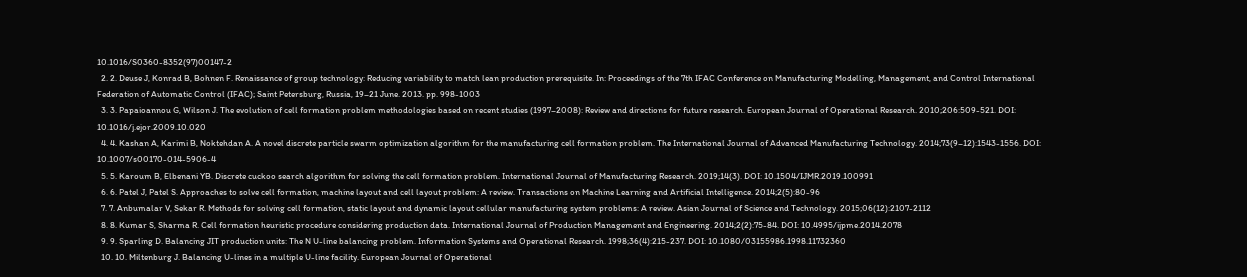10.1016/S0360-8352(97)00147-2
  2. 2. Deuse J, Konrad B, Bohnen F. Renaissance of group technology: Reducing variability to match lean production prerequisite. In: Proceedings of the 7th IFAC Conference on Manufacturing Modelling, Management, and Control International Federation of Automatic Control (IFAC); Saint Petersburg, Russia, 19–21 June. 2013. pp. 998-1003
  3. 3. Papaioannou G, Wilson J. The evolution of cell formation problem methodologies based on recent studies (1997–2008): Review and directions for future research. European Journal of Operational Research. 2010;206:509-521. DOI: 10.1016/j.ejor.2009.10.020
  4. 4. Kashan A, Karimi B, Noktehdan A. A novel discrete particle swarm optimization algorithm for the manufacturing cell formation problem. The International Journal of Advanced Manufacturing Technology. 2014;73(9–12):1543-1556. DOI: 10.1007/s00170-014-5906-4
  5. 5. Karoum B, Elbenani YB. Discrete cuckoo search algorithm for solving the cell formation problem. International Journal of Manufacturing Research. 2019;14(3). DOI: 10.1504/IJMR.2019.100991
  6. 6. Patel J, Patel S. Approaches to solve cell formation, machine layout and cell layout problem: A review. Transactions on Machine Learning and Artificial Intelligence. 2014;2(5):80-96
  7. 7. Anbumalar V, Sekar R. Methods for solving cell formation, static layout and dynamic layout cellular manufacturing system problems: A review. Asian Journal of Science and Technology. 2015;06(12):2107-2112
  8. 8. Kumar S, Sharma R. Cell formation heuristic procedure considering production data. International Journal of Production Management and Engineering. 2014;2(2):75-84. DOI: 10.4995/ijpme.2014.2078
  9. 9. Sparling D. Balancing JIT production units: The N U-line balancing problem. Information Systems and Operational Research. 1998;36(4):215-237. DOI: 10.1080/03155986.1998.11732360
  10. 10. Miltenburg J. Balancing U-lines in a multiple U-line facility. European Journal of Operational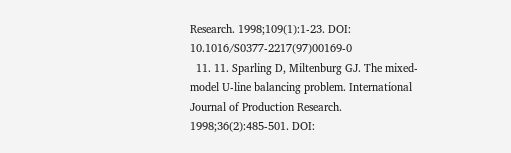Research. 1998;109(1):1-23. DOI: 10.1016/S0377-2217(97)00169-0
  11. 11. Sparling D, Miltenburg GJ. The mixed-model U-line balancing problem. International Journal of Production Research. 1998;36(2):485-501. DOI: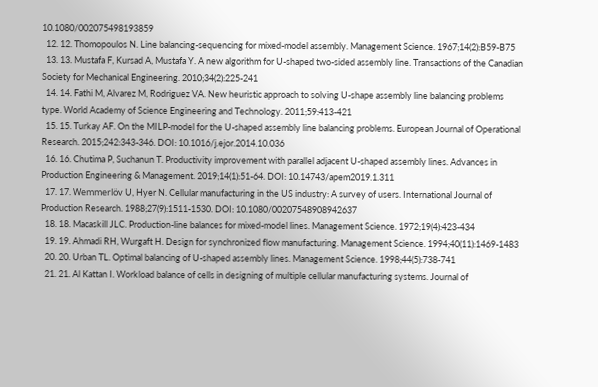10.1080/002075498193859
  12. 12. Thomopoulos N. Line balancing-sequencing for mixed-model assembly. Management Science. 1967;14(2):B59-B75
  13. 13. Mustafa F, Kursad A, Mustafa Y. A new algorithm for U-shaped two-sided assembly line. Transactions of the Canadian Society for Mechanical Engineering. 2010;34(2):225-241
  14. 14. Fathi M, Alvarez M, Rodriguez VA. New heuristic approach to solving U-shape assembly line balancing problems type. World Academy of Science Engineering and Technology. 2011;59:413-421
  15. 15. Turkay AF. On the MILP-model for the U-shaped assembly line balancing problems. European Journal of Operational Research. 2015;242:343-346. DOI: 10.1016/j.ejor.2014.10.036
  16. 16. Chutima P, Suchanun T. Productivity improvement with parallel adjacent U-shaped assembly lines. Advances in Production Engineering & Management. 2019;14(1):51-64. DOI: 10.14743/apem2019.1.311
  17. 17. Wemmerlöv U, Hyer N. Cellular manufacturing in the US industry: A survey of users. International Journal of Production Research. 1988;27(9):1511-1530. DOI: 10.1080/00207548908942637
  18. 18. Macaskill JLC. Production-line balances for mixed-model lines. Management Science. 1972;19(4):423-434
  19. 19. Ahmadi RH, Wurgaft H. Design for synchronized flow manufacturing. Management Science. 1994;40(11):1469-1483
  20. 20. Urban TL. Optimal balancing of U-shaped assembly lines. Management Science. 1998;44(5):738-741
  21. 21. Al Kattan I. Workload balance of cells in designing of multiple cellular manufacturing systems. Journal of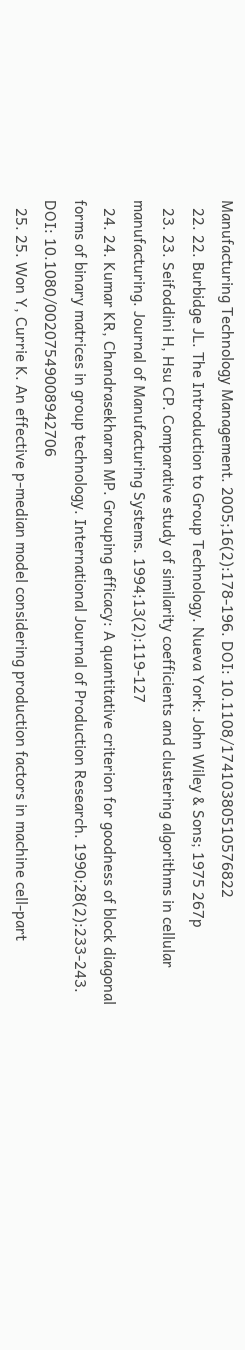Manufacturing Technology Management. 2005;16(2):178-196. DOI: 10.1108/17410380510576822
  22. 22. Burbidge JL. The Introduction to Group Technology. Nueva York: John Wiley & Sons; 1975 267p
  23. 23. Seifoddini H, Hsu CP. Comparative study of similarity coefficients and clustering algorithms in cellular manufacturing. Journal of Manufacturing Systems. 1994;13(2):119-127
  24. 24. Kumar KR, Chandrasekharan MP. Grouping efficacy: A quantitative criterion for goodness of block diagonal forms of binary matrices in group technology. International Journal of Production Research. 1990;28(2):233-243. DOI: 10.1080/00207549008942706
  25. 25. Won Y, Currie K. An effective p-median model considering production factors in machine cell-part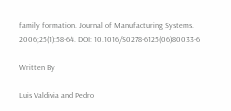family formation. Journal of Manufacturing Systems. 2006;25(1):58-64. DOI: 10.1016/S0278-6125(06)80033-6

Written By

Luis Valdivia and Pedro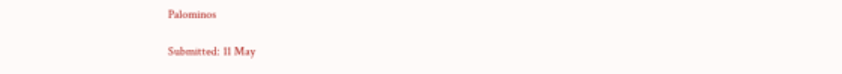Palominos

Submitted: 11 May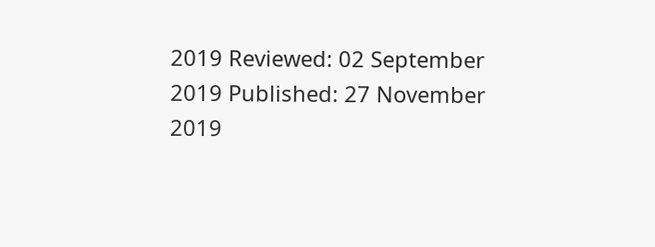2019 Reviewed: 02 September 2019 Published: 27 November 2019